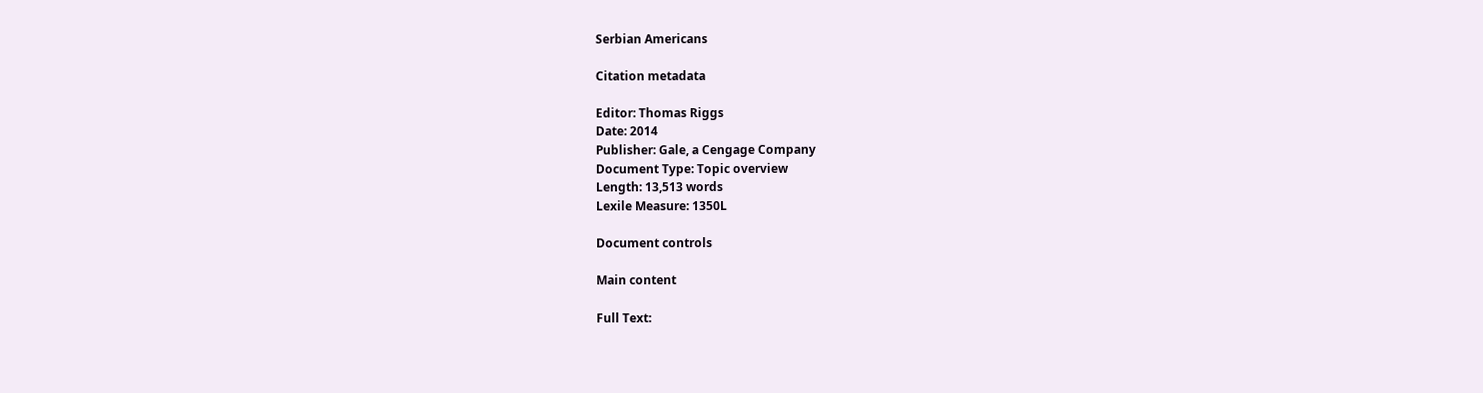Serbian Americans

Citation metadata

Editor: Thomas Riggs
Date: 2014
Publisher: Gale, a Cengage Company
Document Type: Topic overview
Length: 13,513 words
Lexile Measure: 1350L

Document controls

Main content

Full Text: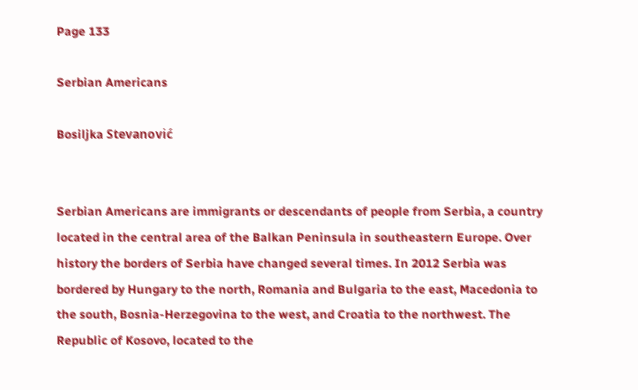Page 133

Serbian Americans

Bosiljka Stevanović


Serbian Americans are immigrants or descendants of people from Serbia, a country located in the central area of the Balkan Peninsula in southeastern Europe. Over history the borders of Serbia have changed several times. In 2012 Serbia was bordered by Hungary to the north, Romania and Bulgaria to the east, Macedonia to the south, Bosnia-Herzegovina to the west, and Croatia to the northwest. The Republic of Kosovo, located to the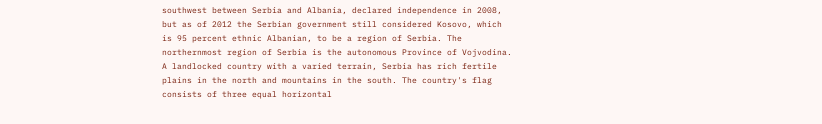southwest between Serbia and Albania, declared independence in 2008, but as of 2012 the Serbian government still considered Kosovo, which is 95 percent ethnic Albanian, to be a region of Serbia. The northernmost region of Serbia is the autonomous Province of Vojvodina. A landlocked country with a varied terrain, Serbia has rich fertile plains in the north and mountains in the south. The country's flag consists of three equal horizontal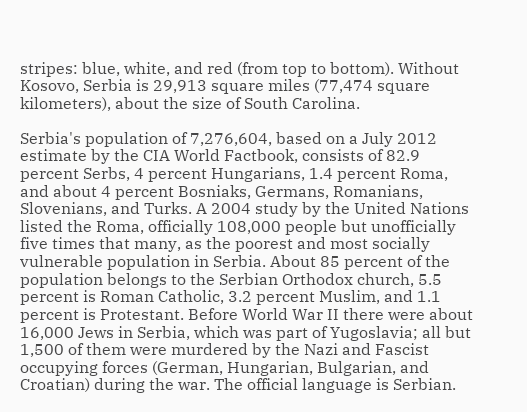stripes: blue, white, and red (from top to bottom). Without Kosovo, Serbia is 29,913 square miles (77,474 square kilometers), about the size of South Carolina.

Serbia's population of 7,276,604, based on a July 2012 estimate by the CIA World Factbook, consists of 82.9 percent Serbs, 4 percent Hungarians, 1.4 percent Roma, and about 4 percent Bosniaks, Germans, Romanians, Slovenians, and Turks. A 2004 study by the United Nations listed the Roma, officially 108,000 people but unofficially five times that many, as the poorest and most socially vulnerable population in Serbia. About 85 percent of the population belongs to the Serbian Orthodox church, 5.5 percent is Roman Catholic, 3.2 percent Muslim, and 1.1 percent is Protestant. Before World War II there were about 16,000 Jews in Serbia, which was part of Yugoslavia; all but 1,500 of them were murdered by the Nazi and Fascist occupying forces (German, Hungarian, Bulgarian, and Croatian) during the war. The official language is Serbian.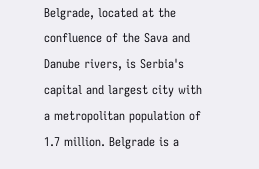Belgrade, located at the confluence of the Sava and Danube rivers, is Serbia's capital and largest city with a metropolitan population of 1.7 million. Belgrade is a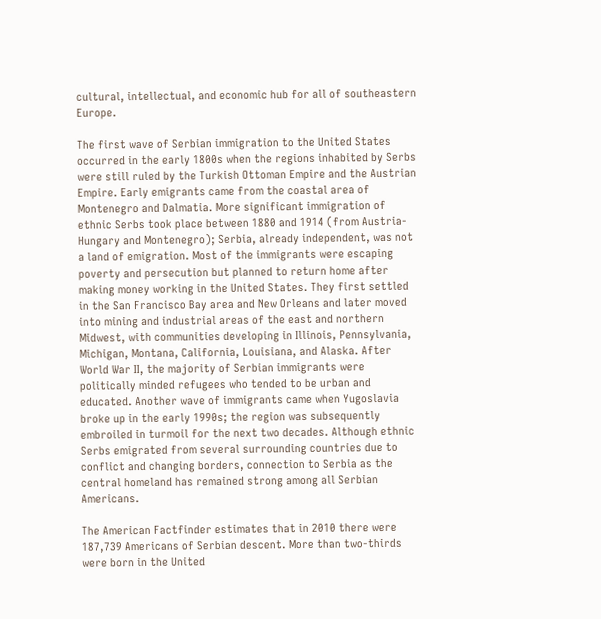cultural, intellectual, and economic hub for all of southeastern Europe.

The first wave of Serbian immigration to the United States occurred in the early 1800s when the regions inhabited by Serbs were still ruled by the Turkish Ottoman Empire and the Austrian Empire. Early emigrants came from the coastal area of Montenegro and Dalmatia. More significant immigration of ethnic Serbs took place between 1880 and 1914 (from Austria-Hungary and Montenegro); Serbia, already independent, was not a land of emigration. Most of the immigrants were escaping poverty and persecution but planned to return home after making money working in the United States. They first settled in the San Francisco Bay area and New Orleans and later moved into mining and industrial areas of the east and northern Midwest, with communities developing in Illinois, Pennsylvania, Michigan, Montana, California, Louisiana, and Alaska. After World War II, the majority of Serbian immigrants were politically minded refugees who tended to be urban and educated. Another wave of immigrants came when Yugoslavia broke up in the early 1990s; the region was subsequently embroiled in turmoil for the next two decades. Although ethnic Serbs emigrated from several surrounding countries due to conflict and changing borders, connection to Serbia as the central homeland has remained strong among all Serbian Americans.

The American Factfinder estimates that in 2010 there were 187,739 Americans of Serbian descent. More than two-thirds were born in the United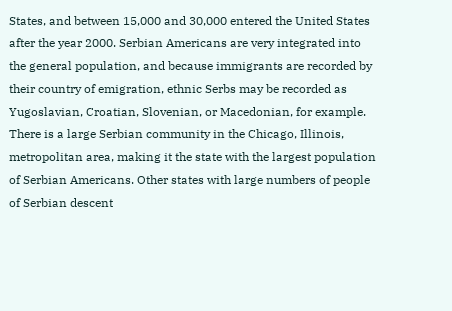States, and between 15,000 and 30,000 entered the United States after the year 2000. Serbian Americans are very integrated into the general population, and because immigrants are recorded by their country of emigration, ethnic Serbs may be recorded as Yugoslavian, Croatian, Slovenian, or Macedonian, for example. There is a large Serbian community in the Chicago, Illinois, metropolitan area, making it the state with the largest population of Serbian Americans. Other states with large numbers of people of Serbian descent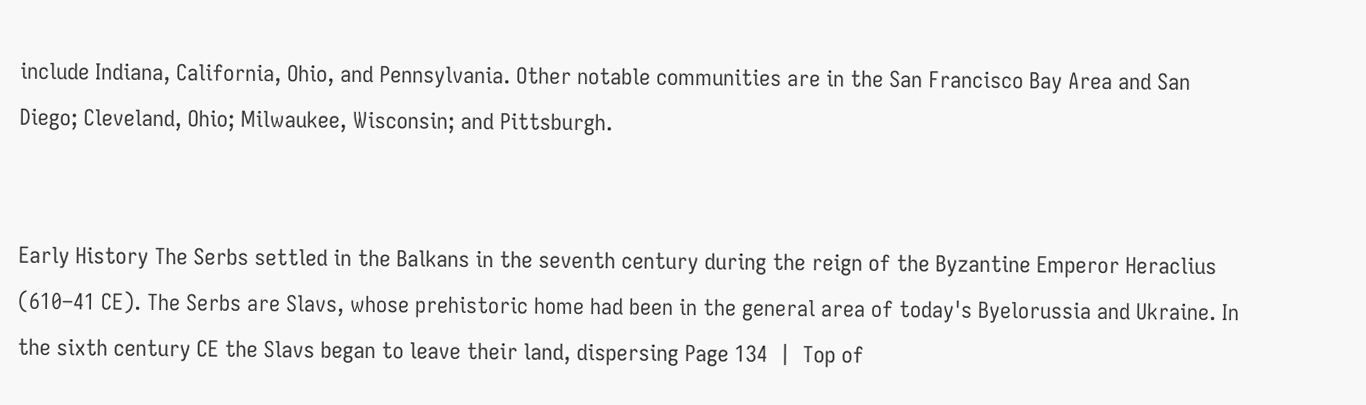include Indiana, California, Ohio, and Pennsylvania. Other notable communities are in the San Francisco Bay Area and San Diego; Cleveland, Ohio; Milwaukee, Wisconsin; and Pittsburgh.


Early History The Serbs settled in the Balkans in the seventh century during the reign of the Byzantine Emperor Heraclius (610–41 CE). The Serbs are Slavs, whose prehistoric home had been in the general area of today's Byelorussia and Ukraine. In the sixth century CE the Slavs began to leave their land, dispersing Page 134  |  Top of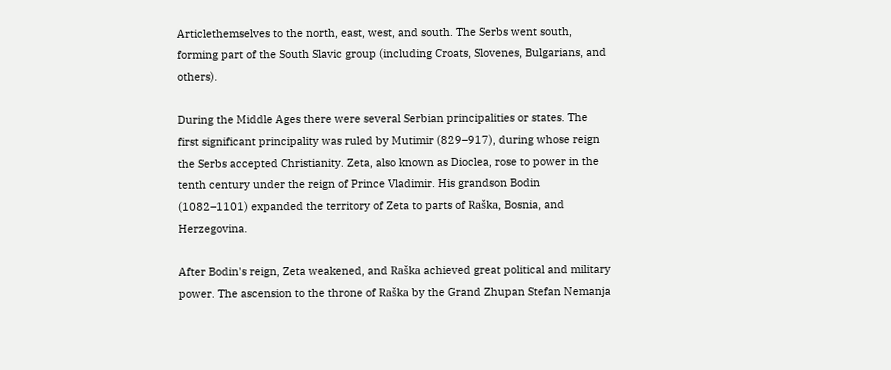Articlethemselves to the north, east, west, and south. The Serbs went south, forming part of the South Slavic group (including Croats, Slovenes, Bulgarians, and others).

During the Middle Ages there were several Serbian principalities or states. The first significant principality was ruled by Mutimir (829–917), during whose reign the Serbs accepted Christianity. Zeta, also known as Dioclea, rose to power in the tenth century under the reign of Prince Vladimir. His grandson Bodin (1082–1101) expanded the territory of Zeta to parts of Raška, Bosnia, and Herzegovina.

After Bodin's reign, Zeta weakened, and Raška achieved great political and military power. The ascension to the throne of Raška by the Grand Zhupan Stefan Nemanja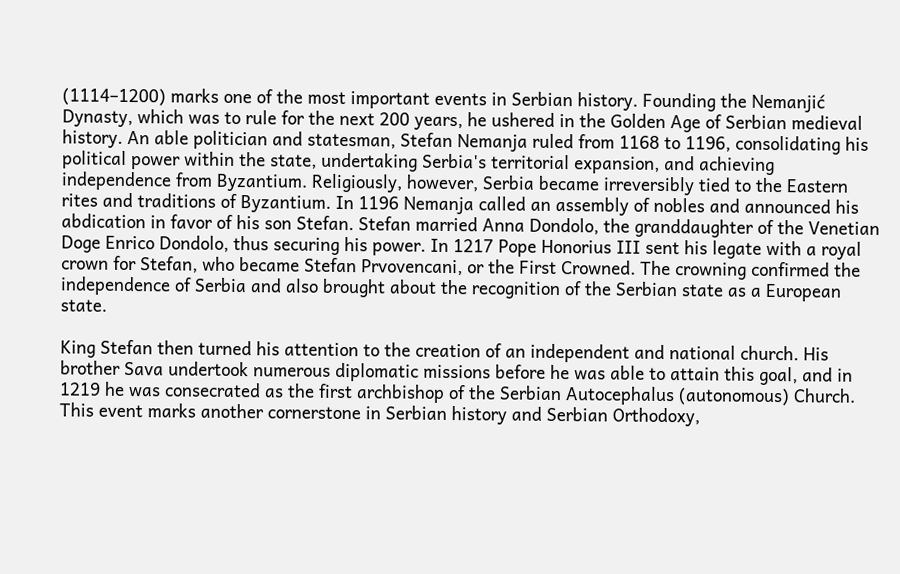(1114–1200) marks one of the most important events in Serbian history. Founding the Nemanjić Dynasty, which was to rule for the next 200 years, he ushered in the Golden Age of Serbian medieval history. An able politician and statesman, Stefan Nemanja ruled from 1168 to 1196, consolidating his political power within the state, undertaking Serbia's territorial expansion, and achieving independence from Byzantium. Religiously, however, Serbia became irreversibly tied to the Eastern rites and traditions of Byzantium. In 1196 Nemanja called an assembly of nobles and announced his abdication in favor of his son Stefan. Stefan married Anna Dondolo, the granddaughter of the Venetian Doge Enrico Dondolo, thus securing his power. In 1217 Pope Honorius III sent his legate with a royal crown for Stefan, who became Stefan Prvovencani, or the First Crowned. The crowning confirmed the independence of Serbia and also brought about the recognition of the Serbian state as a European state.

King Stefan then turned his attention to the creation of an independent and national church. His brother Sava undertook numerous diplomatic missions before he was able to attain this goal, and in 1219 he was consecrated as the first archbishop of the Serbian Autocephalus (autonomous) Church. This event marks another cornerstone in Serbian history and Serbian Orthodoxy,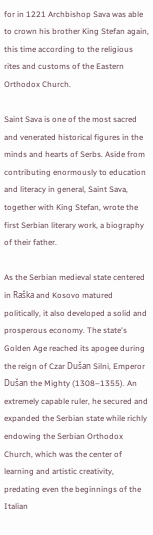for in 1221 Archbishop Sava was able to crown his brother King Stefan again, this time according to the religious rites and customs of the Eastern Orthodox Church.

Saint Sava is one of the most sacred and venerated historical figures in the minds and hearts of Serbs. Aside from contributing enormously to education and literacy in general, Saint Sava, together with King Stefan, wrote the first Serbian literary work, a biography of their father.

As the Serbian medieval state centered in Raška and Kosovo matured politically, it also developed a solid and prosperous economy. The state's Golden Age reached its apogee during the reign of Czar Dušan Silni, Emperor Dušan the Mighty (1308–1355). An extremely capable ruler, he secured and expanded the Serbian state while richly endowing the Serbian Orthodox Church, which was the center of learning and artistic creativity, predating even the beginnings of the Italian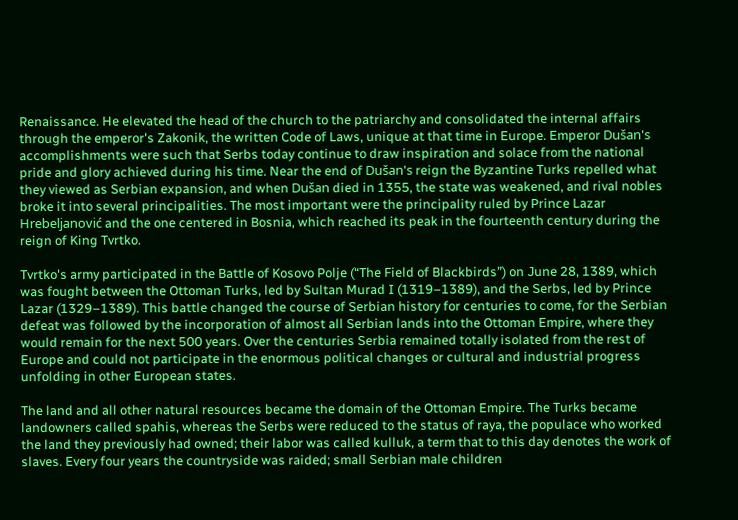Renaissance. He elevated the head of the church to the patriarchy and consolidated the internal affairs through the emperor's Zakonik, the written Code of Laws, unique at that time in Europe. Emperor Dušan's accomplishments were such that Serbs today continue to draw inspiration and solace from the national pride and glory achieved during his time. Near the end of Dušan's reign the Byzantine Turks repelled what they viewed as Serbian expansion, and when Dušan died in 1355, the state was weakened, and rival nobles broke it into several principalities. The most important were the principality ruled by Prince Lazar Hrebeljanović and the one centered in Bosnia, which reached its peak in the fourteenth century during the reign of King Tvrtko.

Tvrtko's army participated in the Battle of Kosovo Polje (“The Field of Blackbirds”) on June 28, 1389, which was fought between the Ottoman Turks, led by Sultan Murad I (1319–1389), and the Serbs, led by Prince Lazar (1329–1389). This battle changed the course of Serbian history for centuries to come, for the Serbian defeat was followed by the incorporation of almost all Serbian lands into the Ottoman Empire, where they would remain for the next 500 years. Over the centuries Serbia remained totally isolated from the rest of Europe and could not participate in the enormous political changes or cultural and industrial progress unfolding in other European states.

The land and all other natural resources became the domain of the Ottoman Empire. The Turks became landowners called spahis, whereas the Serbs were reduced to the status of raya, the populace who worked the land they previously had owned; their labor was called kulluk, a term that to this day denotes the work of slaves. Every four years the countryside was raided; small Serbian male children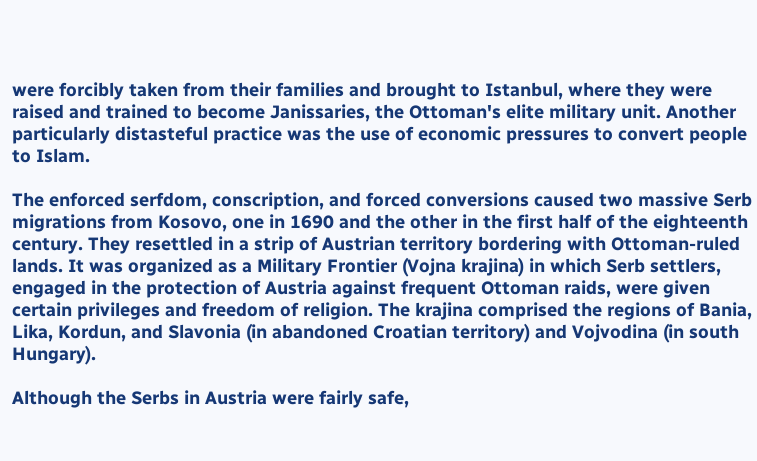were forcibly taken from their families and brought to Istanbul, where they were raised and trained to become Janissaries, the Ottoman's elite military unit. Another particularly distasteful practice was the use of economic pressures to convert people to Islam.

The enforced serfdom, conscription, and forced conversions caused two massive Serb migrations from Kosovo, one in 1690 and the other in the first half of the eighteenth century. They resettled in a strip of Austrian territory bordering with Ottoman-ruled lands. It was organized as a Military Frontier (Vojna krajina) in which Serb settlers, engaged in the protection of Austria against frequent Ottoman raids, were given certain privileges and freedom of religion. The krajina comprised the regions of Bania, Lika, Kordun, and Slavonia (in abandoned Croatian territory) and Vojvodina (in south Hungary).

Although the Serbs in Austria were fairly safe,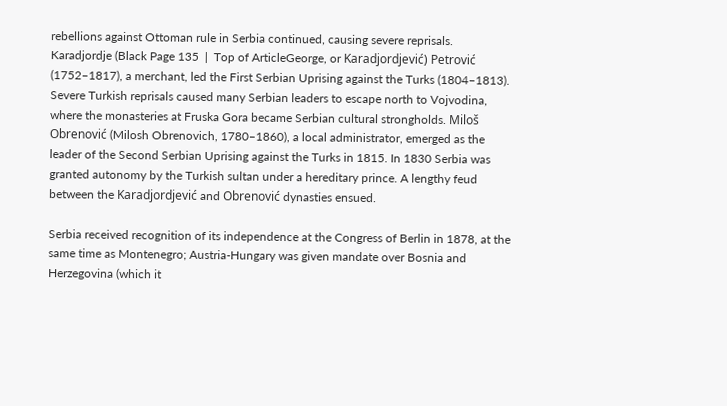rebellions against Ottoman rule in Serbia continued, causing severe reprisals. Karadjordje (Black Page 135  |  Top of ArticleGeorge, or Karadjordjević) Petrović (1752–1817), a merchant, led the First Serbian Uprising against the Turks (1804–1813). Severe Turkish reprisals caused many Serbian leaders to escape north to Vojvodina, where the monasteries at Fruska Gora became Serbian cultural strongholds. Miloš Obrenović (Milosh Obrenovich, 1780–1860), a local administrator, emerged as the leader of the Second Serbian Uprising against the Turks in 1815. In 1830 Serbia was granted autonomy by the Turkish sultan under a hereditary prince. A lengthy feud between the Karadjordjević and Obrenović dynasties ensued.

Serbia received recognition of its independence at the Congress of Berlin in 1878, at the same time as Montenegro; Austria-Hungary was given mandate over Bosnia and Herzegovina (which it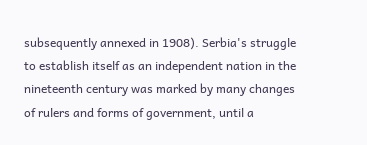subsequently annexed in 1908). Serbia's struggle to establish itself as an independent nation in the nineteenth century was marked by many changes of rulers and forms of government, until a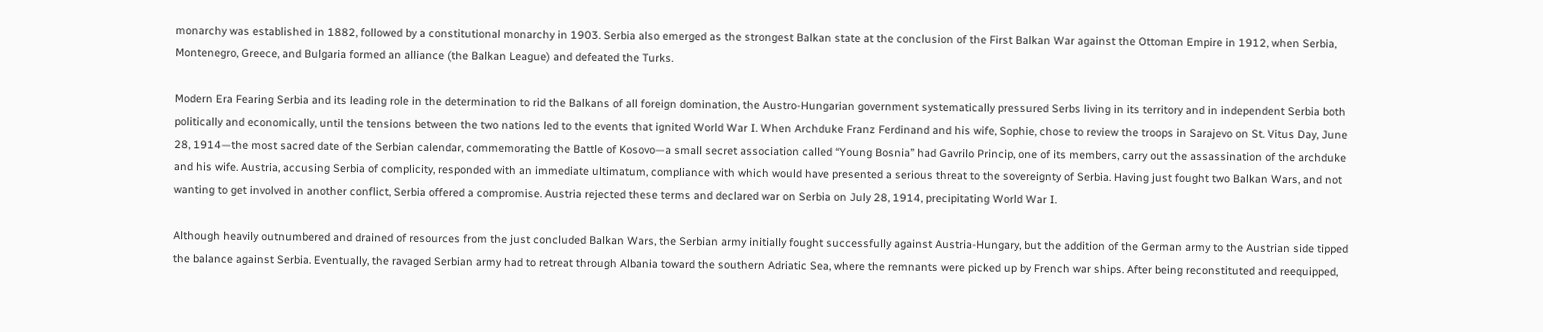monarchy was established in 1882, followed by a constitutional monarchy in 1903. Serbia also emerged as the strongest Balkan state at the conclusion of the First Balkan War against the Ottoman Empire in 1912, when Serbia, Montenegro, Greece, and Bulgaria formed an alliance (the Balkan League) and defeated the Turks.

Modern Era Fearing Serbia and its leading role in the determination to rid the Balkans of all foreign domination, the Austro-Hungarian government systematically pressured Serbs living in its territory and in independent Serbia both politically and economically, until the tensions between the two nations led to the events that ignited World War I. When Archduke Franz Ferdinand and his wife, Sophie, chose to review the troops in Sarajevo on St. Vitus Day, June 28, 1914—the most sacred date of the Serbian calendar, commemorating the Battle of Kosovo—a small secret association called “Young Bosnia” had Gavrilo Princip, one of its members, carry out the assassination of the archduke and his wife. Austria, accusing Serbia of complicity, responded with an immediate ultimatum, compliance with which would have presented a serious threat to the sovereignty of Serbia. Having just fought two Balkan Wars, and not wanting to get involved in another conflict, Serbia offered a compromise. Austria rejected these terms and declared war on Serbia on July 28, 1914, precipitating World War I.

Although heavily outnumbered and drained of resources from the just concluded Balkan Wars, the Serbian army initially fought successfully against Austria-Hungary, but the addition of the German army to the Austrian side tipped the balance against Serbia. Eventually, the ravaged Serbian army had to retreat through Albania toward the southern Adriatic Sea, where the remnants were picked up by French war ships. After being reconstituted and reequipped,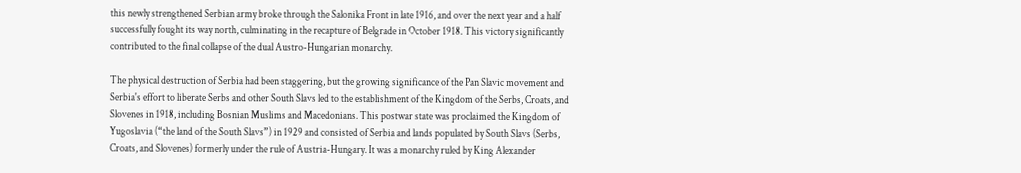this newly strengthened Serbian army broke through the Salonika Front in late 1916, and over the next year and a half successfully fought its way north, culminating in the recapture of Belgrade in October 1918. This victory significantly contributed to the final collapse of the dual Austro-Hungarian monarchy.

The physical destruction of Serbia had been staggering, but the growing significance of the Pan Slavic movement and Serbia's effort to liberate Serbs and other South Slavs led to the establishment of the Kingdom of the Serbs, Croats, and Slovenes in 1918, including Bosnian Muslims and Macedonians. This postwar state was proclaimed the Kingdom of Yugoslavia (“the land of the South Slavs”) in 1929 and consisted of Serbia and lands populated by South Slavs (Serbs, Croats, and Slovenes) formerly under the rule of Austria-Hungary. It was a monarchy ruled by King Alexander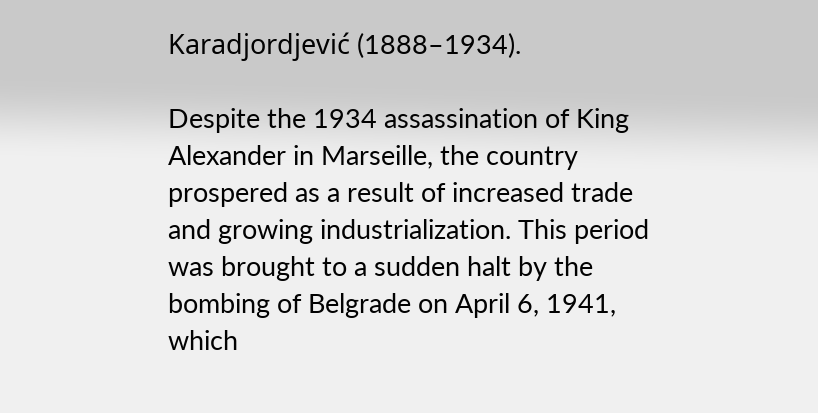Karadjordjević (1888–1934).

Despite the 1934 assassination of King Alexander in Marseille, the country prospered as a result of increased trade and growing industrialization. This period was brought to a sudden halt by the bombing of Belgrade on April 6, 1941, which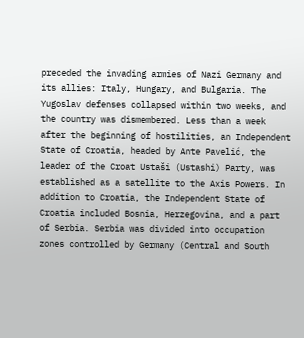preceded the invading armies of Nazi Germany and its allies: Italy, Hungary, and Bulgaria. The Yugoslav defenses collapsed within two weeks, and the country was dismembered. Less than a week after the beginning of hostilities, an Independent State of Croatia, headed by Ante Pavelić, the leader of the Croat Ustaši (Ustashi) Party, was established as a satellite to the Axis Powers. In addition to Croatia, the Independent State of Croatia included Bosnia, Herzegovina, and a part of Serbia. Serbia was divided into occupation zones controlled by Germany (Central and South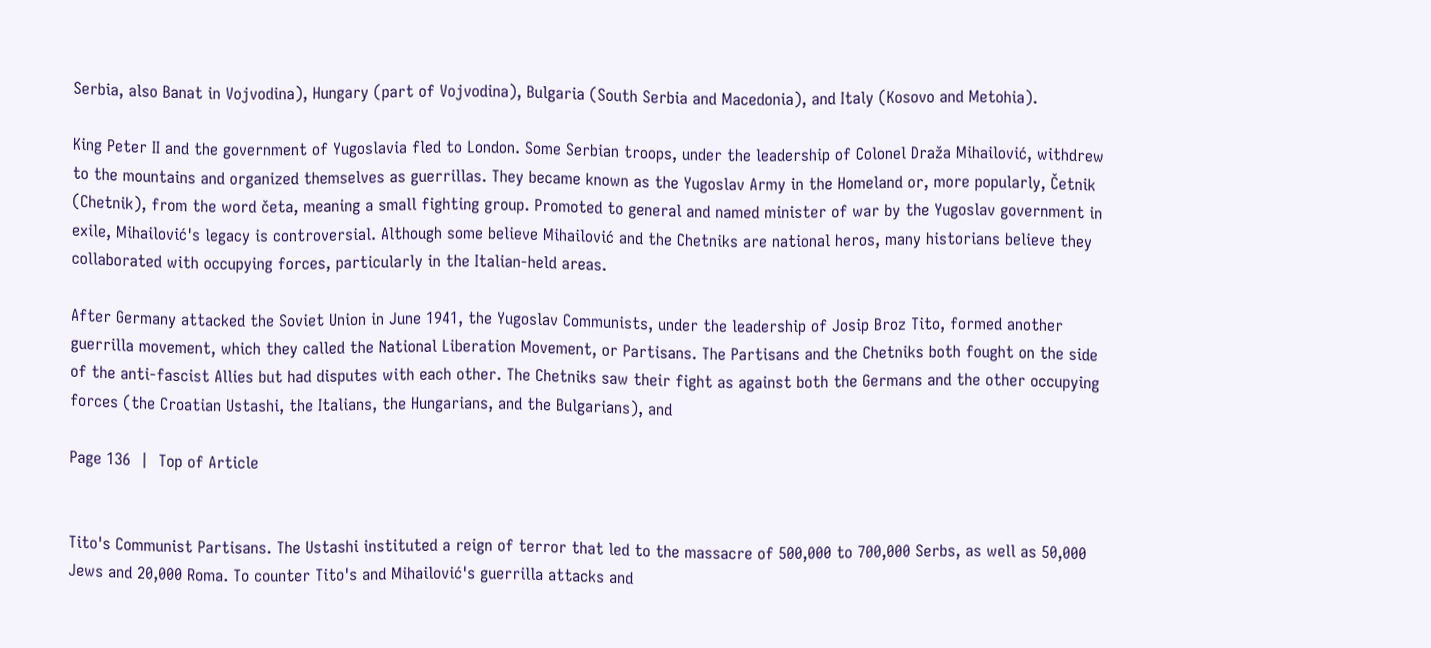Serbia, also Banat in Vojvodina), Hungary (part of Vojvodina), Bulgaria (South Serbia and Macedonia), and Italy (Kosovo and Metohia).

King Peter II and the government of Yugoslavia fled to London. Some Serbian troops, under the leadership of Colonel Draža Mihailović, withdrew to the mountains and organized themselves as guerrillas. They became known as the Yugoslav Army in the Homeland or, more popularly, Četnik (Chetnik), from the word četa, meaning a small fighting group. Promoted to general and named minister of war by the Yugoslav government in exile, Mihailović's legacy is controversial. Although some believe Mihailović and the Chetniks are national heros, many historians believe they collaborated with occupying forces, particularly in the Italian-held areas.

After Germany attacked the Soviet Union in June 1941, the Yugoslav Communists, under the leadership of Josip Broz Tito, formed another guerrilla movement, which they called the National Liberation Movement, or Partisans. The Partisans and the Chetniks both fought on the side of the anti-fascist Allies but had disputes with each other. The Chetniks saw their fight as against both the Germans and the other occupying forces (the Croatian Ustashi, the Italians, the Hungarians, and the Bulgarians), and

Page 136  |  Top of Article


Tito's Communist Partisans. The Ustashi instituted a reign of terror that led to the massacre of 500,000 to 700,000 Serbs, as well as 50,000 Jews and 20,000 Roma. To counter Tito's and Mihailović's guerrilla attacks and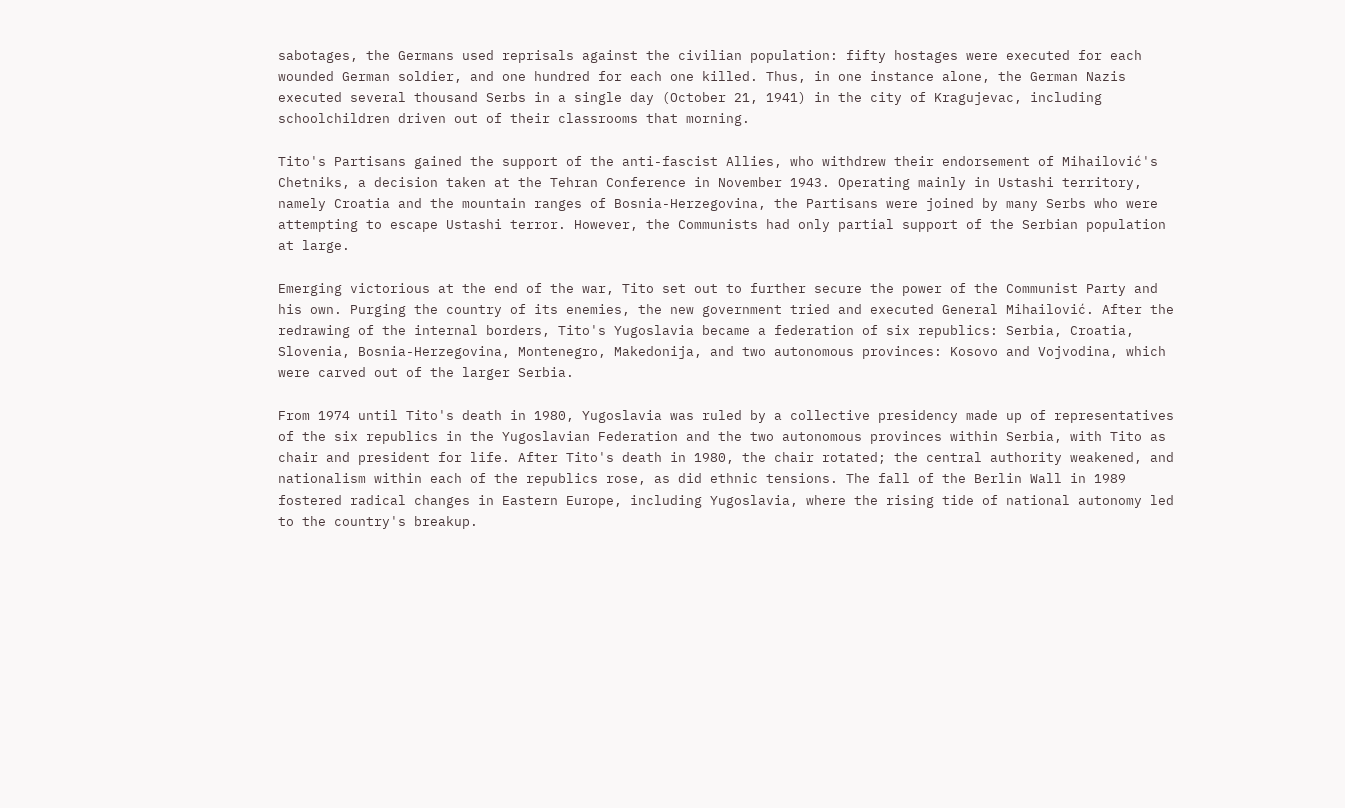sabotages, the Germans used reprisals against the civilian population: fifty hostages were executed for each wounded German soldier, and one hundred for each one killed. Thus, in one instance alone, the German Nazis executed several thousand Serbs in a single day (October 21, 1941) in the city of Kragujevac, including schoolchildren driven out of their classrooms that morning.

Tito's Partisans gained the support of the anti-fascist Allies, who withdrew their endorsement of Mihailović's Chetniks, a decision taken at the Tehran Conference in November 1943. Operating mainly in Ustashi territory, namely Croatia and the mountain ranges of Bosnia-Herzegovina, the Partisans were joined by many Serbs who were attempting to escape Ustashi terror. However, the Communists had only partial support of the Serbian population at large.

Emerging victorious at the end of the war, Tito set out to further secure the power of the Communist Party and his own. Purging the country of its enemies, the new government tried and executed General Mihailović. After the redrawing of the internal borders, Tito's Yugoslavia became a federation of six republics: Serbia, Croatia, Slovenia, Bosnia-Herzegovina, Montenegro, Makedonija, and two autonomous provinces: Kosovo and Vojvodina, which were carved out of the larger Serbia.

From 1974 until Tito's death in 1980, Yugoslavia was ruled by a collective presidency made up of representatives of the six republics in the Yugoslavian Federation and the two autonomous provinces within Serbia, with Tito as chair and president for life. After Tito's death in 1980, the chair rotated; the central authority weakened, and nationalism within each of the republics rose, as did ethnic tensions. The fall of the Berlin Wall in 1989 fostered radical changes in Eastern Europe, including Yugoslavia, where the rising tide of national autonomy led to the country's breakup.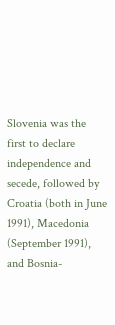Slovenia was the first to declare independence and secede, followed by Croatia (both in June 1991), Macedonia (September 1991), and Bosnia-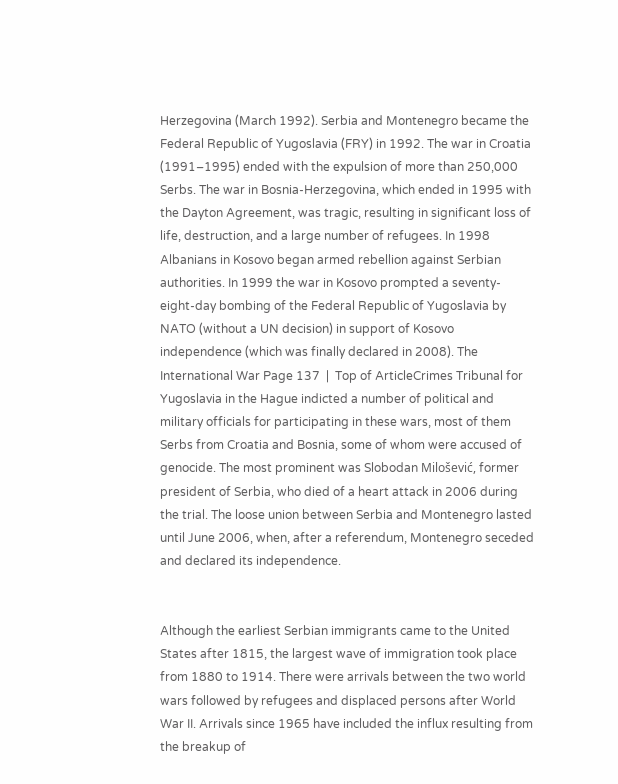Herzegovina (March 1992). Serbia and Montenegro became the Federal Republic of Yugoslavia (FRY) in 1992. The war in Croatia (1991–1995) ended with the expulsion of more than 250,000 Serbs. The war in Bosnia-Herzegovina, which ended in 1995 with the Dayton Agreement, was tragic, resulting in significant loss of life, destruction, and a large number of refugees. In 1998 Albanians in Kosovo began armed rebellion against Serbian authorities. In 1999 the war in Kosovo prompted a seventy-eight-day bombing of the Federal Republic of Yugoslavia by NATO (without a UN decision) in support of Kosovo independence (which was finally declared in 2008). The International War Page 137  |  Top of ArticleCrimes Tribunal for Yugoslavia in the Hague indicted a number of political and military officials for participating in these wars, most of them Serbs from Croatia and Bosnia, some of whom were accused of genocide. The most prominent was Slobodan Milošević, former president of Serbia, who died of a heart attack in 2006 during the trial. The loose union between Serbia and Montenegro lasted until June 2006, when, after a referendum, Montenegro seceded and declared its independence.


Although the earliest Serbian immigrants came to the United States after 1815, the largest wave of immigration took place from 1880 to 1914. There were arrivals between the two world wars followed by refugees and displaced persons after World War II. Arrivals since 1965 have included the influx resulting from the breakup of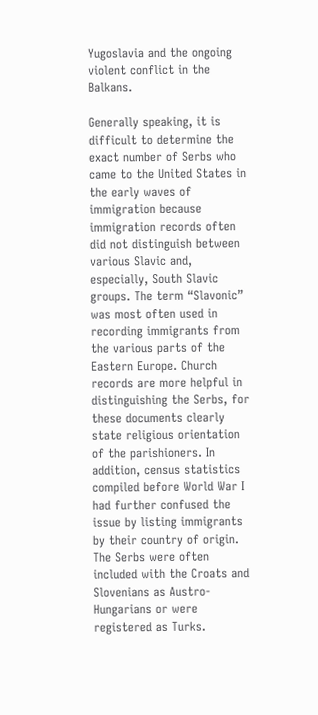Yugoslavia and the ongoing violent conflict in the Balkans.

Generally speaking, it is difficult to determine the exact number of Serbs who came to the United States in the early waves of immigration because immigration records often did not distinguish between various Slavic and, especially, South Slavic groups. The term “Slavonic” was most often used in recording immigrants from the various parts of the Eastern Europe. Church records are more helpful in distinguishing the Serbs, for these documents clearly state religious orientation of the parishioners. In addition, census statistics compiled before World War I had further confused the issue by listing immigrants by their country of origin. The Serbs were often included with the Croats and Slovenians as Austro-Hungarians or were registered as Turks.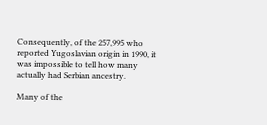Consequently, of the 257,995 who reported Yugoslavian origin in 1990, it was impossible to tell how many actually had Serbian ancestry.

Many of the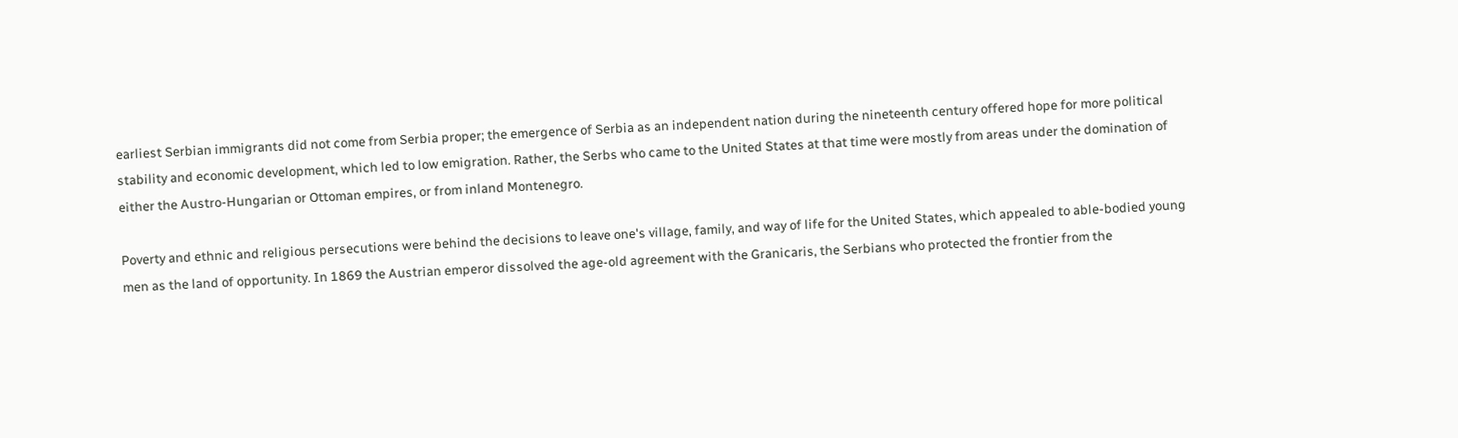earliest Serbian immigrants did not come from Serbia proper; the emergence of Serbia as an independent nation during the nineteenth century offered hope for more political stability and economic development, which led to low emigration. Rather, the Serbs who came to the United States at that time were mostly from areas under the domination of either the Austro-Hungarian or Ottoman empires, or from inland Montenegro.

Poverty and ethnic and religious persecutions were behind the decisions to leave one's village, family, and way of life for the United States, which appealed to able-bodied young men as the land of opportunity. In 1869 the Austrian emperor dissolved the age-old agreement with the Granicaris, the Serbians who protected the frontier from the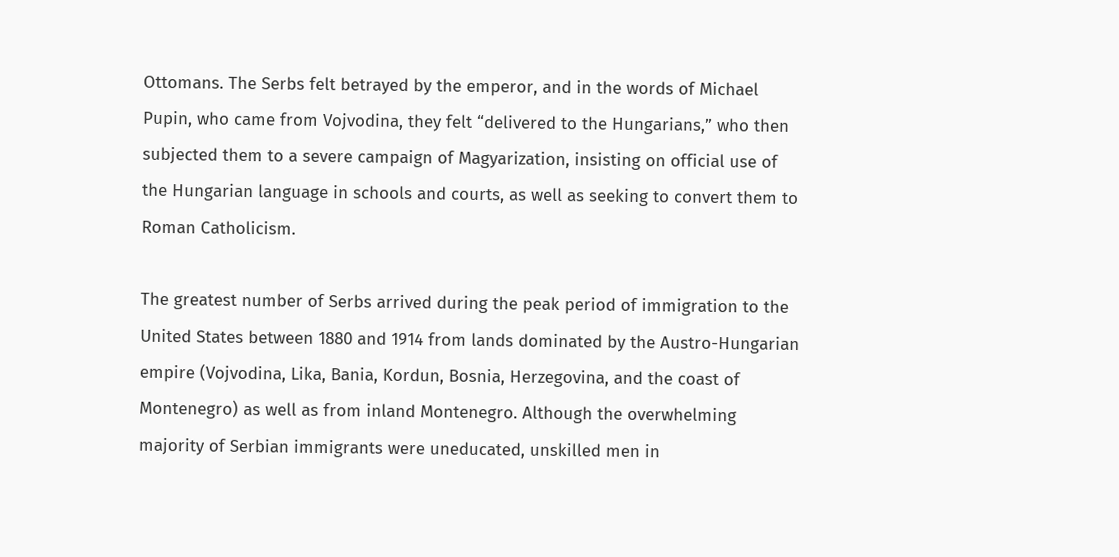Ottomans. The Serbs felt betrayed by the emperor, and in the words of Michael Pupin, who came from Vojvodina, they felt “delivered to the Hungarians,” who then subjected them to a severe campaign of Magyarization, insisting on official use of the Hungarian language in schools and courts, as well as seeking to convert them to Roman Catholicism.

The greatest number of Serbs arrived during the peak period of immigration to the United States between 1880 and 1914 from lands dominated by the Austro-Hungarian empire (Vojvodina, Lika, Bania, Kordun, Bosnia, Herzegovina, and the coast of Montenegro) as well as from inland Montenegro. Although the overwhelming majority of Serbian immigrants were uneducated, unskilled men in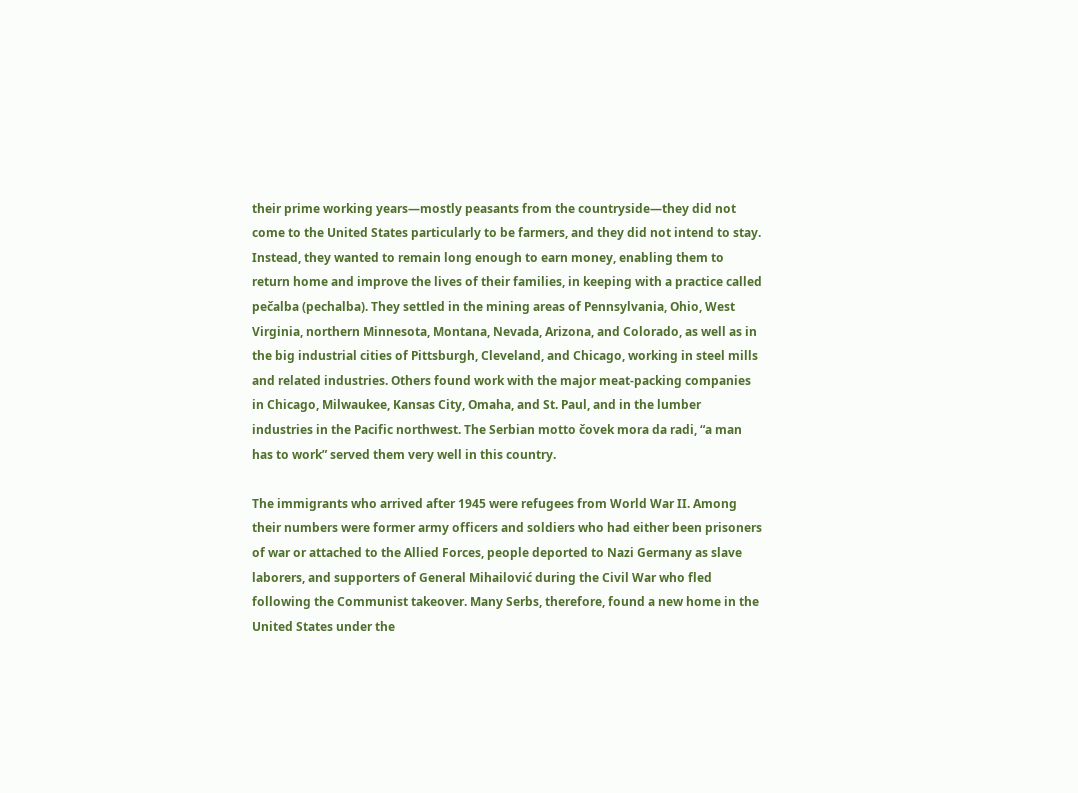their prime working years—mostly peasants from the countryside—they did not come to the United States particularly to be farmers, and they did not intend to stay. Instead, they wanted to remain long enough to earn money, enabling them to return home and improve the lives of their families, in keeping with a practice called pečalba (pechalba). They settled in the mining areas of Pennsylvania, Ohio, West Virginia, northern Minnesota, Montana, Nevada, Arizona, and Colorado, as well as in the big industrial cities of Pittsburgh, Cleveland, and Chicago, working in steel mills and related industries. Others found work with the major meat-packing companies in Chicago, Milwaukee, Kansas City, Omaha, and St. Paul, and in the lumber industries in the Pacific northwest. The Serbian motto čovek mora da radi, “a man has to work” served them very well in this country.

The immigrants who arrived after 1945 were refugees from World War II. Among their numbers were former army officers and soldiers who had either been prisoners of war or attached to the Allied Forces, people deported to Nazi Germany as slave laborers, and supporters of General Mihailović during the Civil War who fled following the Communist takeover. Many Serbs, therefore, found a new home in the United States under the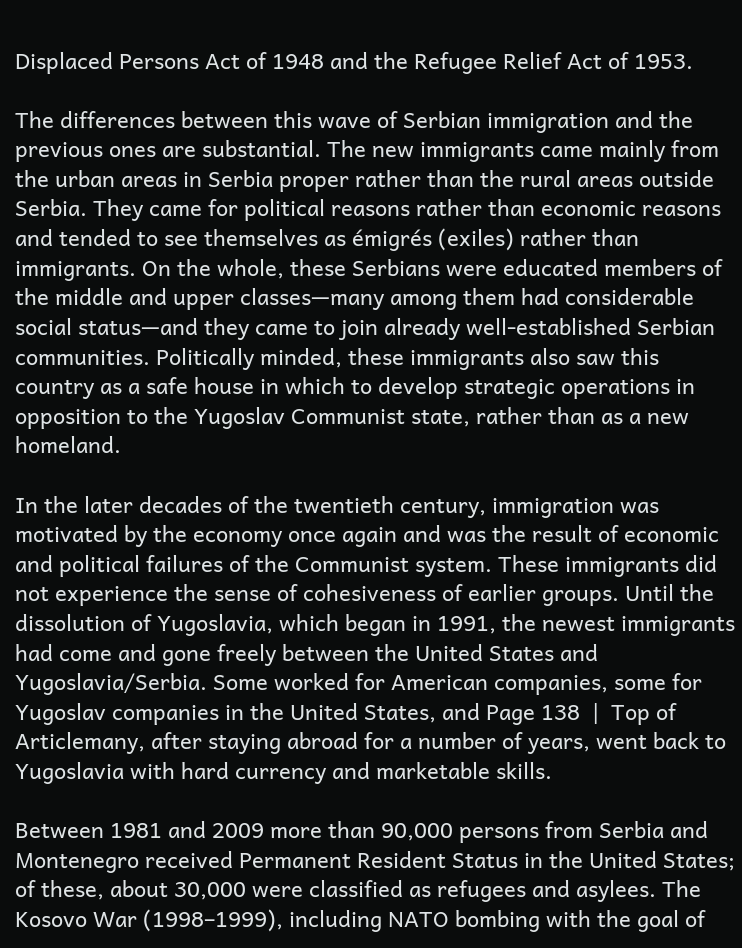Displaced Persons Act of 1948 and the Refugee Relief Act of 1953.

The differences between this wave of Serbian immigration and the previous ones are substantial. The new immigrants came mainly from the urban areas in Serbia proper rather than the rural areas outside Serbia. They came for political reasons rather than economic reasons and tended to see themselves as émigrés (exiles) rather than immigrants. On the whole, these Serbians were educated members of the middle and upper classes—many among them had considerable social status—and they came to join already well-established Serbian communities. Politically minded, these immigrants also saw this country as a safe house in which to develop strategic operations in opposition to the Yugoslav Communist state, rather than as a new homeland.

In the later decades of the twentieth century, immigration was motivated by the economy once again and was the result of economic and political failures of the Communist system. These immigrants did not experience the sense of cohesiveness of earlier groups. Until the dissolution of Yugoslavia, which began in 1991, the newest immigrants had come and gone freely between the United States and Yugoslavia/Serbia. Some worked for American companies, some for Yugoslav companies in the United States, and Page 138  |  Top of Articlemany, after staying abroad for a number of years, went back to Yugoslavia with hard currency and marketable skills.

Between 1981 and 2009 more than 90,000 persons from Serbia and Montenegro received Permanent Resident Status in the United States; of these, about 30,000 were classified as refugees and asylees. The Kosovo War (1998–1999), including NATO bombing with the goal of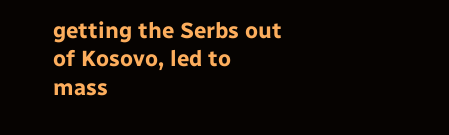getting the Serbs out of Kosovo, led to mass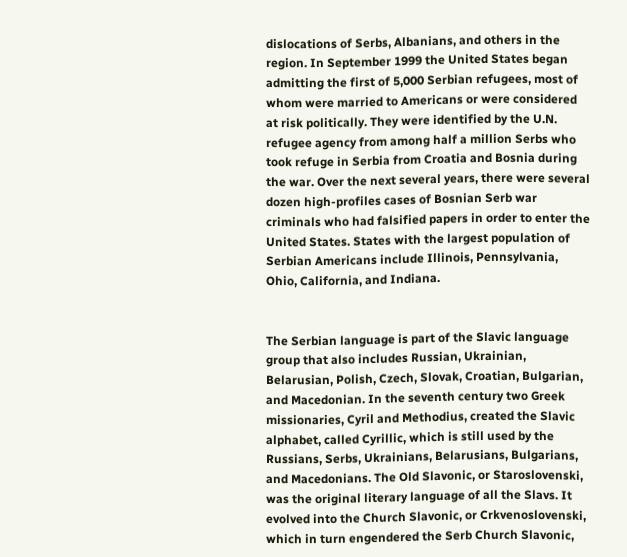dislocations of Serbs, Albanians, and others in the region. In September 1999 the United States began admitting the first of 5,000 Serbian refugees, most of whom were married to Americans or were considered at risk politically. They were identified by the U.N. refugee agency from among half a million Serbs who took refuge in Serbia from Croatia and Bosnia during the war. Over the next several years, there were several dozen high-profiles cases of Bosnian Serb war criminals who had falsified papers in order to enter the United States. States with the largest population of Serbian Americans include Illinois, Pennsylvania, Ohio, California, and Indiana.


The Serbian language is part of the Slavic language group that also includes Russian, Ukrainian, Belarusian, Polish, Czech, Slovak, Croatian, Bulgarian, and Macedonian. In the seventh century two Greek missionaries, Cyril and Methodius, created the Slavic alphabet, called Cyrillic, which is still used by the Russians, Serbs, Ukrainians, Belarusians, Bulgarians, and Macedonians. The Old Slavonic, or Staroslovenski, was the original literary language of all the Slavs. It evolved into the Church Slavonic, or Crkvenoslovenski, which in turn engendered the Serb Church Slavonic,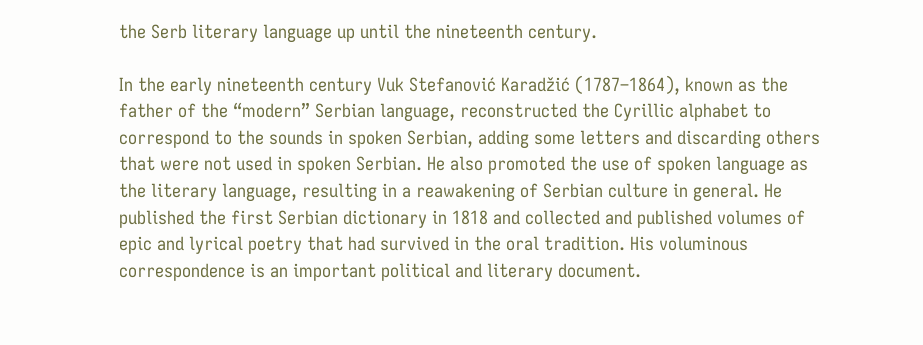the Serb literary language up until the nineteenth century.

In the early nineteenth century Vuk Stefanović Karadžić (1787–1864), known as the father of the “modern” Serbian language, reconstructed the Cyrillic alphabet to correspond to the sounds in spoken Serbian, adding some letters and discarding others that were not used in spoken Serbian. He also promoted the use of spoken language as the literary language, resulting in a reawakening of Serbian culture in general. He published the first Serbian dictionary in 1818 and collected and published volumes of epic and lyrical poetry that had survived in the oral tradition. His voluminous correspondence is an important political and literary document.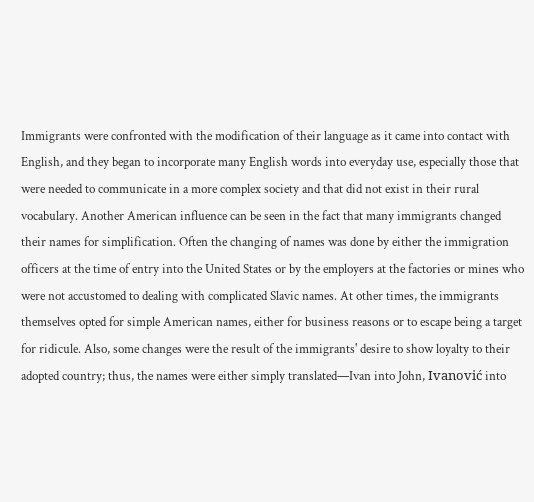Immigrants were confronted with the modification of their language as it came into contact with English, and they began to incorporate many English words into everyday use, especially those that were needed to communicate in a more complex society and that did not exist in their rural vocabulary. Another American influence can be seen in the fact that many immigrants changed their names for simplification. Often the changing of names was done by either the immigration officers at the time of entry into the United States or by the employers at the factories or mines who were not accustomed to dealing with complicated Slavic names. At other times, the immigrants themselves opted for simple American names, either for business reasons or to escape being a target for ridicule. Also, some changes were the result of the immigrants' desire to show loyalty to their adopted country; thus, the names were either simply translated—Ivan into John, Ivanović into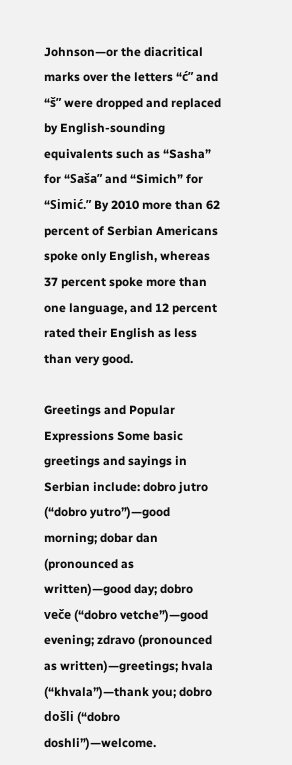Johnson—or the diacritical marks over the letters “ć” and “š” were dropped and replaced by English-sounding equivalents such as “Sasha” for “Saša” and “Simich” for “Simić.” By 2010 more than 62 percent of Serbian Americans spoke only English, whereas 37 percent spoke more than one language, and 12 percent rated their English as less than very good.

Greetings and Popular Expressions Some basic greetings and sayings in Serbian include: dobro jutro (“dobro yutro”)—good morning; dobar dan (pronounced as written)—good day; dobro veče (“dobro vetche”)—good evening; zdravo (pronounced as written)—greetings; hvala (“khvala”)—thank you; dobro došli (“dobro doshli”)—welcome.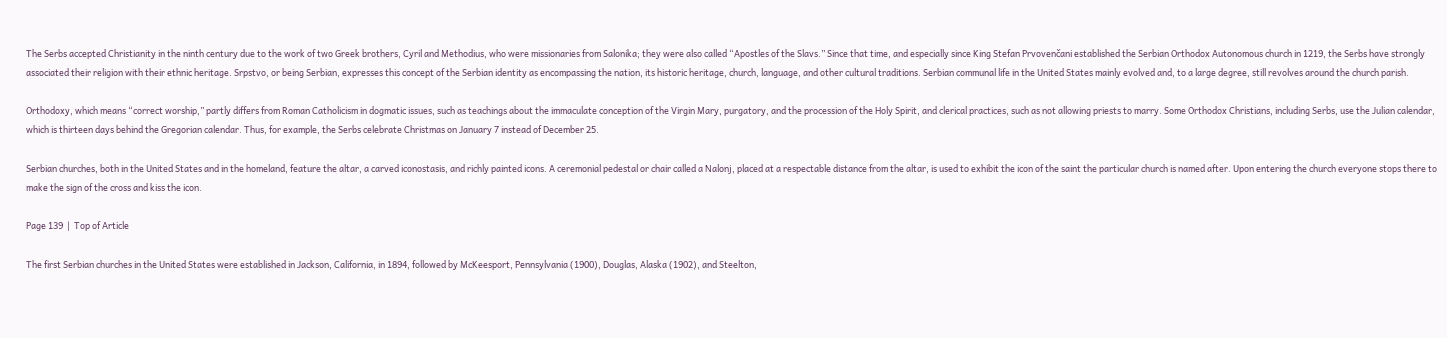The Serbs accepted Christianity in the ninth century due to the work of two Greek brothers, Cyril and Methodius, who were missionaries from Salonika; they were also called “Apostles of the Slavs.” Since that time, and especially since King Stefan Prvovenčani established the Serbian Orthodox Autonomous church in 1219, the Serbs have strongly associated their religion with their ethnic heritage. Srpstvo, or being Serbian, expresses this concept of the Serbian identity as encompassing the nation, its historic heritage, church, language, and other cultural traditions. Serbian communal life in the United States mainly evolved and, to a large degree, still revolves around the church parish.

Orthodoxy, which means “correct worship,” partly differs from Roman Catholicism in dogmatic issues, such as teachings about the immaculate conception of the Virgin Mary, purgatory, and the procession of the Holy Spirit, and clerical practices, such as not allowing priests to marry. Some Orthodox Christians, including Serbs, use the Julian calendar, which is thirteen days behind the Gregorian calendar. Thus, for example, the Serbs celebrate Christmas on January 7 instead of December 25.

Serbian churches, both in the United States and in the homeland, feature the altar, a carved iconostasis, and richly painted icons. A ceremonial pedestal or chair called a Nalonj, placed at a respectable distance from the altar, is used to exhibit the icon of the saint the particular church is named after. Upon entering the church everyone stops there to make the sign of the cross and kiss the icon.

Page 139  |  Top of Article

The first Serbian churches in the United States were established in Jackson, California, in 1894, followed by McKeesport, Pennsylvania (1900), Douglas, Alaska (1902), and Steelton,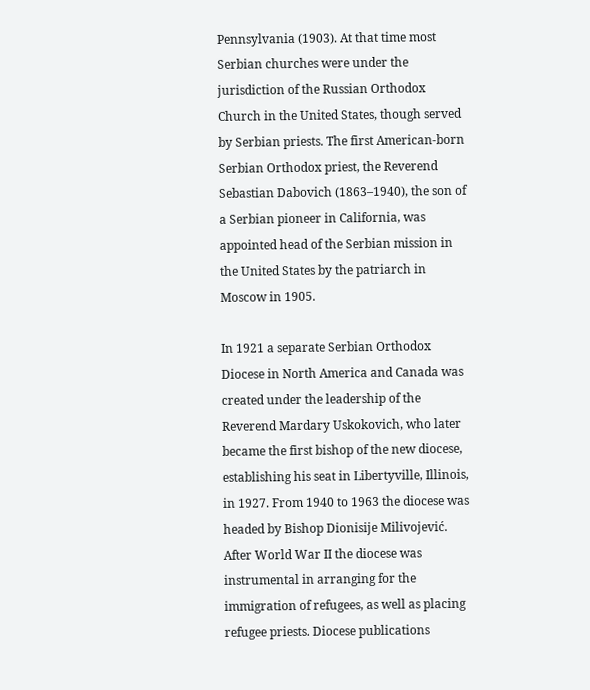Pennsylvania (1903). At that time most Serbian churches were under the jurisdiction of the Russian Orthodox Church in the United States, though served by Serbian priests. The first American-born Serbian Orthodox priest, the Reverend Sebastian Dabovich (1863–1940), the son of a Serbian pioneer in California, was appointed head of the Serbian mission in the United States by the patriarch in Moscow in 1905.

In 1921 a separate Serbian Orthodox Diocese in North America and Canada was created under the leadership of the Reverend Mardary Uskokovich, who later became the first bishop of the new diocese, establishing his seat in Libertyville, Illinois, in 1927. From 1940 to 1963 the diocese was headed by Bishop Dionisije Milivojević. After World War II the diocese was instrumental in arranging for the immigration of refugees, as well as placing refugee priests. Diocese publications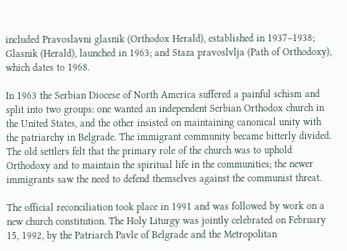included Pravoslavni glasnik (Orthodox Herald), established in 1937–1938; Glasnik (Herald), launched in 1963; and Staza pravoslvlja (Path of Orthodoxy), which dates to 1968.

In 1963 the Serbian Diocese of North America suffered a painful schism and split into two groups: one wanted an independent Serbian Orthodox church in the United States, and the other insisted on maintaining canonical unity with the patriarchy in Belgrade. The immigrant community became bitterly divided. The old settlers felt that the primary role of the church was to uphold Orthodoxy and to maintain the spiritual life in the communities; the newer immigrants saw the need to defend themselves against the communist threat.

The official reconciliation took place in 1991 and was followed by work on a new church constitution. The Holy Liturgy was jointly celebrated on February 15, 1992, by the Patriarch Pavle of Belgrade and the Metropolitan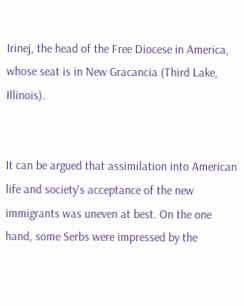Irinej, the head of the Free Diocese in America, whose seat is in New Gracancia (Third Lake, Illinois).


It can be argued that assimilation into American life and society's acceptance of the new immigrants was uneven at best. On the one hand, some Serbs were impressed by the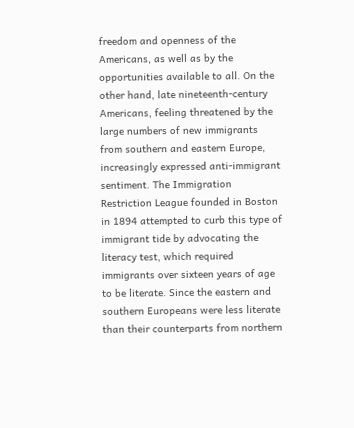freedom and openness of the Americans, as well as by the opportunities available to all. On the other hand, late nineteenth-century Americans, feeling threatened by the large numbers of new immigrants from southern and eastern Europe, increasingly expressed anti-immigrant sentiment. The Immigration Restriction League founded in Boston in 1894 attempted to curb this type of immigrant tide by advocating the literacy test, which required immigrants over sixteen years of age to be literate. Since the eastern and southern Europeans were less literate than their counterparts from northern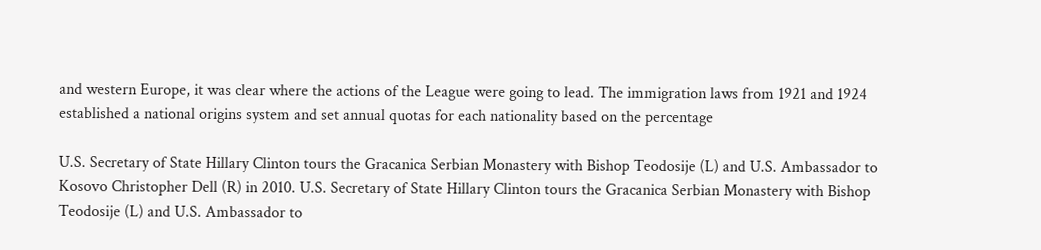and western Europe, it was clear where the actions of the League were going to lead. The immigration laws from 1921 and 1924 established a national origins system and set annual quotas for each nationality based on the percentage

U.S. Secretary of State Hillary Clinton tours the Gracanica Serbian Monastery with Bishop Teodosije (L) and U.S. Ambassador to Kosovo Christopher Dell (R) in 2010. U.S. Secretary of State Hillary Clinton tours the Gracanica Serbian Monastery with Bishop Teodosije (L) and U.S. Ambassador to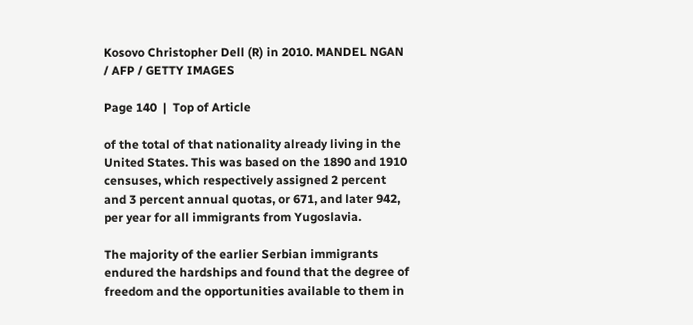Kosovo Christopher Dell (R) in 2010. MANDEL NGAN / AFP / GETTY IMAGES

Page 140  |  Top of Article

of the total of that nationality already living in the United States. This was based on the 1890 and 1910 censuses, which respectively assigned 2 percent and 3 percent annual quotas, or 671, and later 942, per year for all immigrants from Yugoslavia.

The majority of the earlier Serbian immigrants endured the hardships and found that the degree of freedom and the opportunities available to them in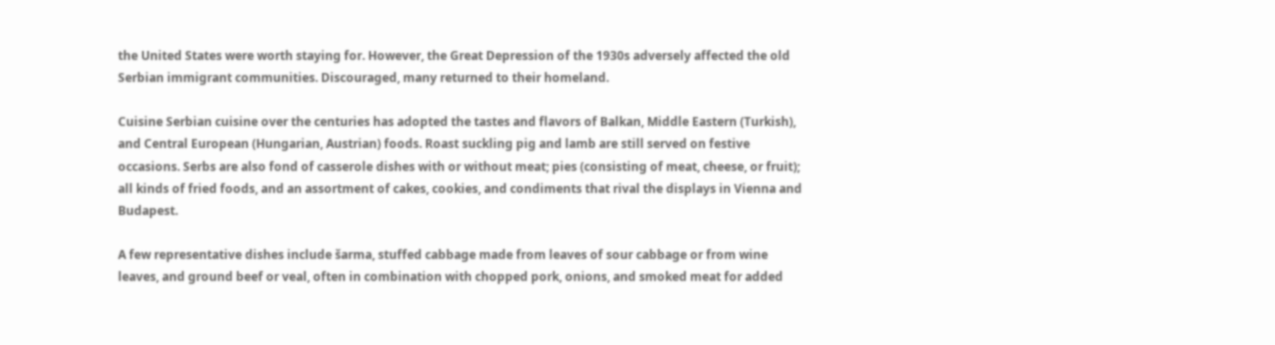the United States were worth staying for. However, the Great Depression of the 1930s adversely affected the old Serbian immigrant communities. Discouraged, many returned to their homeland.

Cuisine Serbian cuisine over the centuries has adopted the tastes and flavors of Balkan, Middle Eastern (Turkish), and Central European (Hungarian, Austrian) foods. Roast suckling pig and lamb are still served on festive occasions. Serbs are also fond of casserole dishes with or without meat; pies (consisting of meat, cheese, or fruit); all kinds of fried foods, and an assortment of cakes, cookies, and condiments that rival the displays in Vienna and Budapest.

A few representative dishes include šarma, stuffed cabbage made from leaves of sour cabbage or from wine leaves, and ground beef or veal, often in combination with chopped pork, onions, and smoked meat for added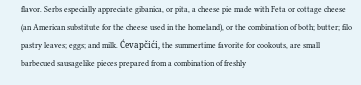flavor. Serbs especially appreciate gibanica, or pita, a cheese pie made with Feta or cottage cheese (an American substitute for the cheese used in the homeland), or the combination of both; butter; filo pastry leaves; eggs; and milk. Ćevapčići, the summertime favorite for cookouts, are small barbecued sausagelike pieces prepared from a combination of freshly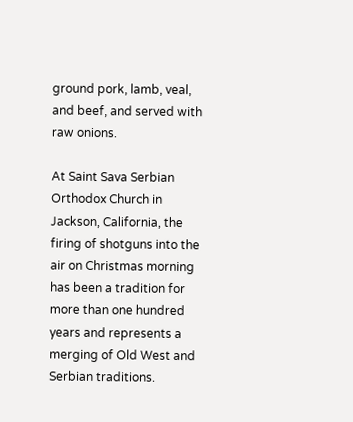ground pork, lamb, veal, and beef, and served with raw onions.

At Saint Sava Serbian Orthodox Church in Jackson, California, the firing of shotguns into the air on Christmas morning has been a tradition for more than one hundred years and represents a merging of Old West and Serbian traditions.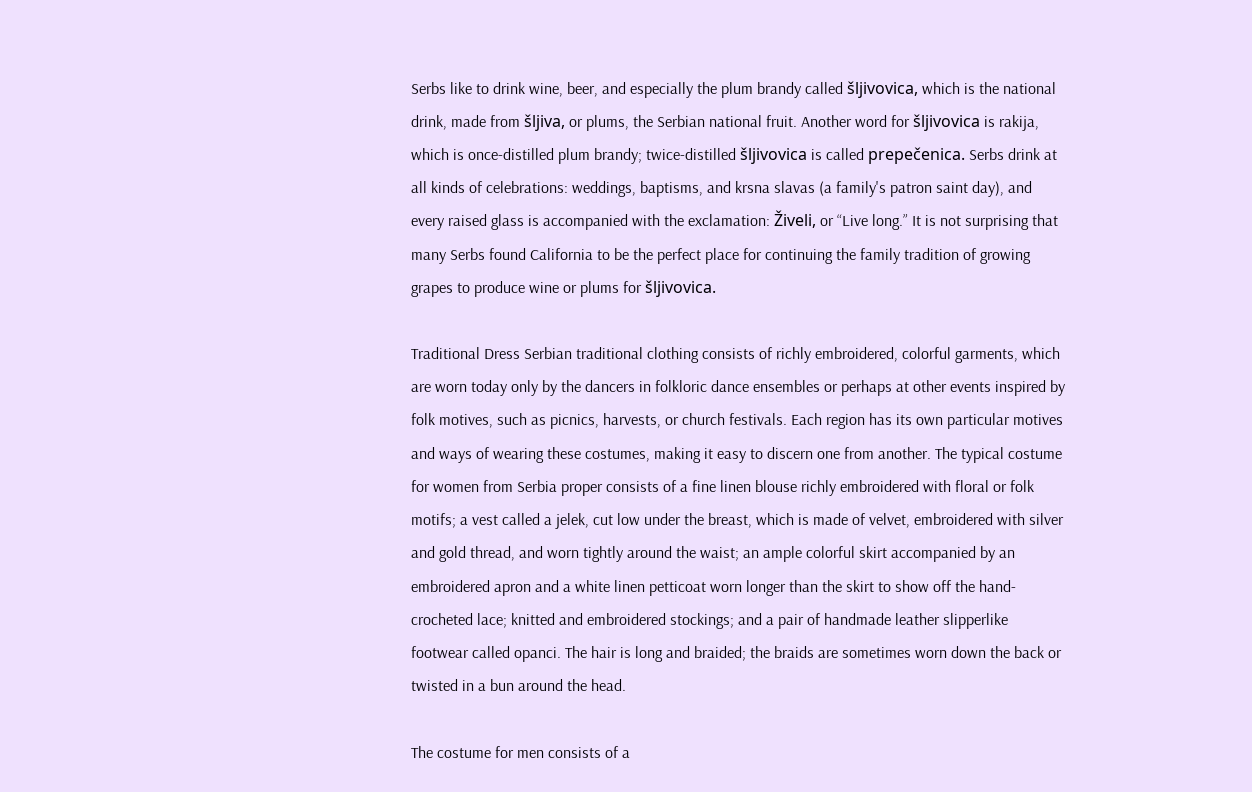Serbs like to drink wine, beer, and especially the plum brandy called šljivovica, which is the national drink, made from šljiva, or plums, the Serbian national fruit. Another word for šljivovica is rakija, which is once-distilled plum brandy; twice-distilled šljivovica is called prepečenica. Serbs drink at all kinds of celebrations: weddings, baptisms, and krsna slavas (a family's patron saint day), and every raised glass is accompanied with the exclamation: Živeli, or “Live long.” It is not surprising that many Serbs found California to be the perfect place for continuing the family tradition of growing grapes to produce wine or plums for šljivovica.

Traditional Dress Serbian traditional clothing consists of richly embroidered, colorful garments, which are worn today only by the dancers in folkloric dance ensembles or perhaps at other events inspired by folk motives, such as picnics, harvests, or church festivals. Each region has its own particular motives and ways of wearing these costumes, making it easy to discern one from another. The typical costume for women from Serbia proper consists of a fine linen blouse richly embroidered with floral or folk motifs; a vest called a jelek, cut low under the breast, which is made of velvet, embroidered with silver and gold thread, and worn tightly around the waist; an ample colorful skirt accompanied by an embroidered apron and a white linen petticoat worn longer than the skirt to show off the hand-crocheted lace; knitted and embroidered stockings; and a pair of handmade leather slipperlike footwear called opanci. The hair is long and braided; the braids are sometimes worn down the back or twisted in a bun around the head.

The costume for men consists of a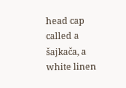head cap called a šajkača, a white linen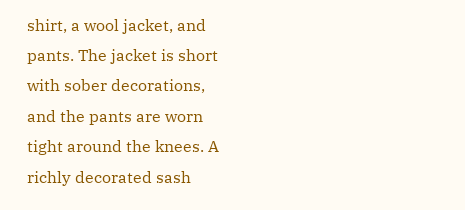shirt, a wool jacket, and pants. The jacket is short with sober decorations, and the pants are worn tight around the knees. A richly decorated sash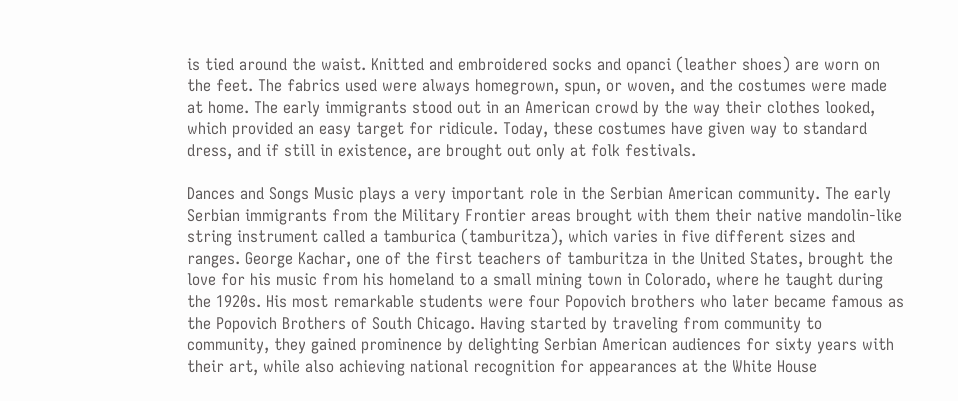is tied around the waist. Knitted and embroidered socks and opanci (leather shoes) are worn on the feet. The fabrics used were always homegrown, spun, or woven, and the costumes were made at home. The early immigrants stood out in an American crowd by the way their clothes looked, which provided an easy target for ridicule. Today, these costumes have given way to standard dress, and if still in existence, are brought out only at folk festivals.

Dances and Songs Music plays a very important role in the Serbian American community. The early Serbian immigrants from the Military Frontier areas brought with them their native mandolin-like string instrument called a tamburica (tamburitza), which varies in five different sizes and ranges. George Kachar, one of the first teachers of tamburitza in the United States, brought the love for his music from his homeland to a small mining town in Colorado, where he taught during the 1920s. His most remarkable students were four Popovich brothers who later became famous as the Popovich Brothers of South Chicago. Having started by traveling from community to community, they gained prominence by delighting Serbian American audiences for sixty years with their art, while also achieving national recognition for appearances at the White House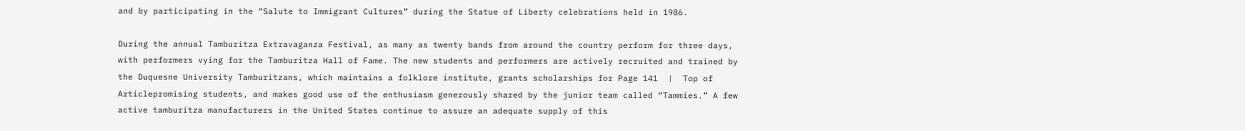and by participating in the “Salute to Immigrant Cultures” during the Statue of Liberty celebrations held in 1986.

During the annual Tamburitza Extravaganza Festival, as many as twenty bands from around the country perform for three days, with performers vying for the Tamburitza Hall of Fame. The new students and performers are actively recruited and trained by the Duquesne University Tamburitzans, which maintains a folklore institute, grants scholarships for Page 141  |  Top of Articlepromising students, and makes good use of the enthusiasm generously shared by the junior team called “Tammies.” A few active tamburitza manufacturers in the United States continue to assure an adequate supply of this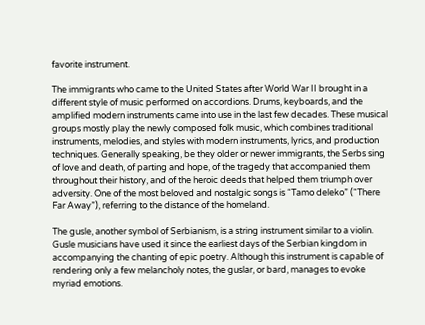favorite instrument.

The immigrants who came to the United States after World War II brought in a different style of music performed on accordions. Drums, keyboards, and the amplified modern instruments came into use in the last few decades. These musical groups mostly play the newly composed folk music, which combines traditional instruments, melodies, and styles with modern instruments, lyrics, and production techniques. Generally speaking, be they older or newer immigrants, the Serbs sing of love and death, of parting and hope, of the tragedy that accompanied them throughout their history, and of the heroic deeds that helped them triumph over adversity. One of the most beloved and nostalgic songs is “Tamo deleko” (“There Far Away”), referring to the distance of the homeland.

The gusle, another symbol of Serbianism, is a string instrument similar to a violin. Gusle musicians have used it since the earliest days of the Serbian kingdom in accompanying the chanting of epic poetry. Although this instrument is capable of rendering only a few melancholy notes, the guslar, or bard, manages to evoke myriad emotions.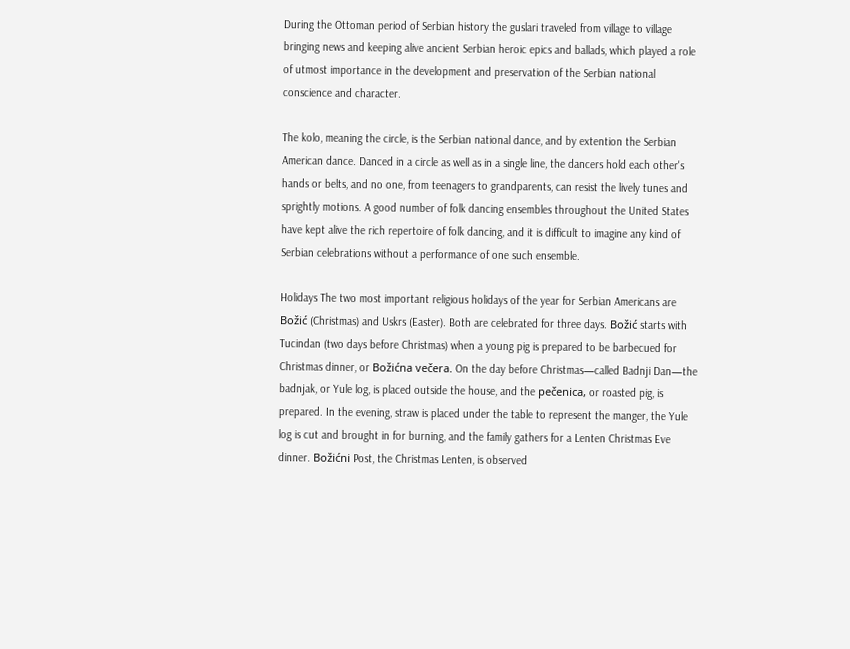During the Ottoman period of Serbian history the guslari traveled from village to village bringing news and keeping alive ancient Serbian heroic epics and ballads, which played a role of utmost importance in the development and preservation of the Serbian national conscience and character.

The kolo, meaning the circle, is the Serbian national dance, and by extention the Serbian American dance. Danced in a circle as well as in a single line, the dancers hold each other's hands or belts, and no one, from teenagers to grandparents, can resist the lively tunes and sprightly motions. A good number of folk dancing ensembles throughout the United States have kept alive the rich repertoire of folk dancing, and it is difficult to imagine any kind of Serbian celebrations without a performance of one such ensemble.

Holidays The two most important religious holidays of the year for Serbian Americans are Božić (Christmas) and Uskrs (Easter). Both are celebrated for three days. Božić starts with Tucindan (two days before Christmas) when a young pig is prepared to be barbecued for Christmas dinner, or Božićna večera. On the day before Christmas—called Badnji Dan—the badnjak, or Yule log, is placed outside the house, and the pečenica, or roasted pig, is prepared. In the evening, straw is placed under the table to represent the manger, the Yule log is cut and brought in for burning, and the family gathers for a Lenten Christmas Eve dinner. Božićni Post, the Christmas Lenten, is observed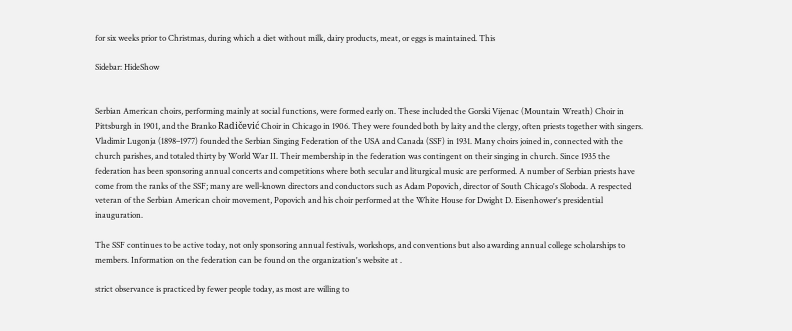for six weeks prior to Christmas, during which a diet without milk, dairy products, meat, or eggs is maintained. This

Sidebar: HideShow


Serbian American choirs, performing mainly at social functions, were formed early on. These included the Gorski Vijenac (Mountain Wreath) Choir in Pittsburgh in 1901, and the Branko Radičević Choir in Chicago in 1906. They were founded both by laity and the clergy, often priests together with singers. Vladimir Lugonja (1898–1977) founded the Serbian Singing Federation of the USA and Canada (SSF) in 1931. Many choirs joined in, connected with the church parishes, and totaled thirty by World War II. Their membership in the federation was contingent on their singing in church. Since 1935 the federation has been sponsoring annual concerts and competitions where both secular and liturgical music are performed. A number of Serbian priests have come from the ranks of the SSF; many are well-known directors and conductors such as Adam Popovich, director of South Chicago's Sloboda. A respected veteran of the Serbian American choir movement, Popovich and his choir performed at the White House for Dwight D. Eisenhower's presidential inauguration.

The SSF continues to be active today, not only sponsoring annual festivals, workshops, and conventions but also awarding annual college scholarships to members. Information on the federation can be found on the organization's website at .

strict observance is practiced by fewer people today, as most are willing to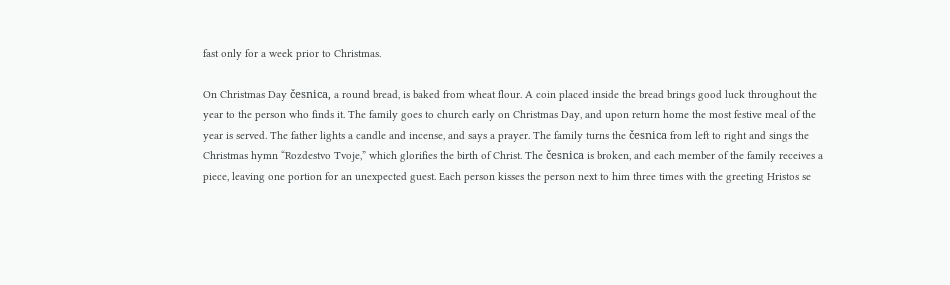fast only for a week prior to Christmas.

On Christmas Day česnica, a round bread, is baked from wheat flour. A coin placed inside the bread brings good luck throughout the year to the person who finds it. The family goes to church early on Christmas Day, and upon return home the most festive meal of the year is served. The father lights a candle and incense, and says a prayer. The family turns the česnica from left to right and sings the Christmas hymn “Rozdestvo Tvoje,” which glorifies the birth of Christ. The česnica is broken, and each member of the family receives a piece, leaving one portion for an unexpected guest. Each person kisses the person next to him three times with the greeting Hristos se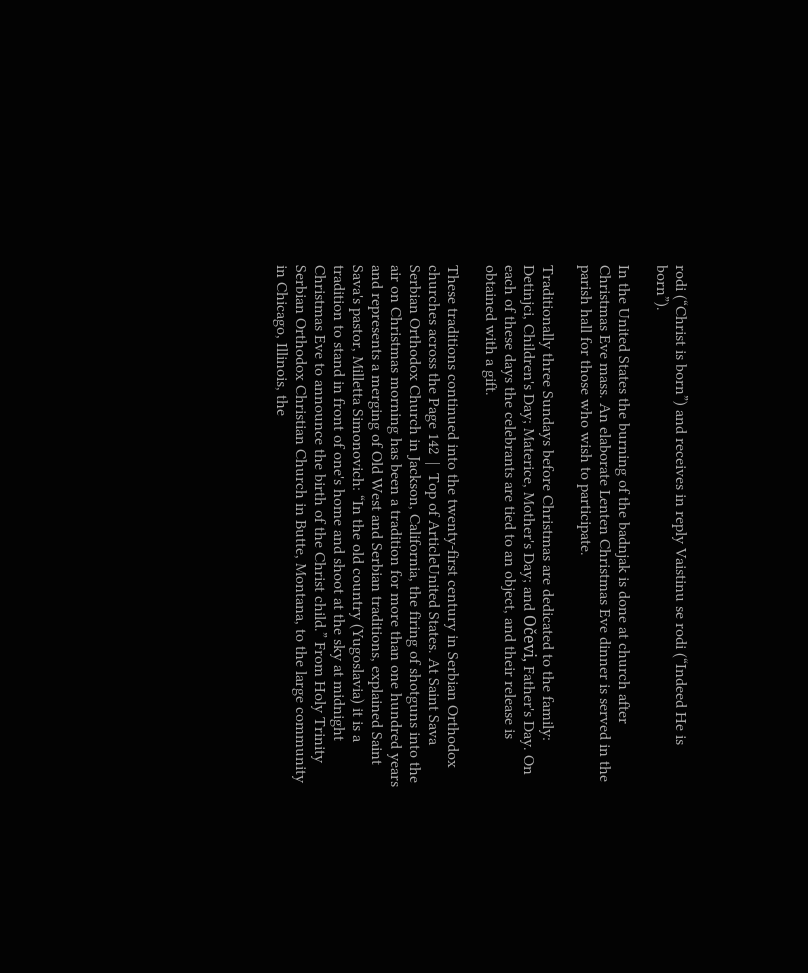rodi (“Christ is born”) and receives in reply Vaistinu se rodi (“Indeed He is born”).

In the United States the burning of the badnjak is done at church after Christmas Eve mass. An elaborate Lenten Christmas Eve dinner is served in the parish hall for those who wish to participate.

Traditionally three Sundays before Christmas are dedicated to the family: Detinjci, Children's Day; Materice, Mother's Day; and Očevi, Father's Day. On each of these days the celebrants are tied to an object, and their release is obtained with a gift.

These traditions continued into the twenty-first century in Serbian Orthodox churches across the Page 142  |  Top of ArticleUnited States. At Saint Sava Serbian Orthodox Church in Jackson, California, the firing of shotguns into the air on Christmas morning has been a tradition for more than one hundred years and represents a merging of Old West and Serbian traditions, explained Saint Sava's pastor, Milletta Simonovich: “In the old country (Yugoslavia) it is a tradition to stand in front of one's home and shoot at the sky at midnight Christmas Eve to announce the birth of the Christ child.” From Holy Trinity Serbian Orthodox Christian Church in Butte, Montana, to the large community in Chicago, Illinois, the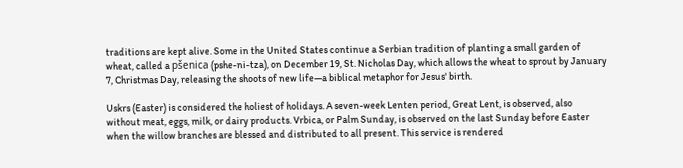traditions are kept alive. Some in the United States continue a Serbian tradition of planting a small garden of wheat, called a pšenica (pshe-ni-tza), on December 19, St. Nicholas Day, which allows the wheat to sprout by January 7, Christmas Day, releasing the shoots of new life—a biblical metaphor for Jesus' birth.

Uskrs (Easter) is considered the holiest of holidays. A seven-week Lenten period, Great Lent, is observed, also without meat, eggs, milk, or dairy products. Vrbica, or Palm Sunday, is observed on the last Sunday before Easter when the willow branches are blessed and distributed to all present. This service is rendered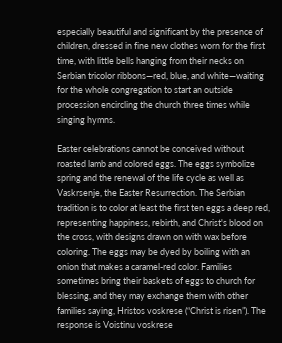especially beautiful and significant by the presence of children, dressed in fine new clothes worn for the first time, with little bells hanging from their necks on Serbian tricolor ribbons—red, blue, and white—waiting for the whole congregation to start an outside procession encircling the church three times while singing hymns.

Easter celebrations cannot be conceived without roasted lamb and colored eggs. The eggs symbolize spring and the renewal of the life cycle as well as Vaskrsenje, the Easter Resurrection. The Serbian tradition is to color at least the first ten eggs a deep red, representing happiness, rebirth, and Christ's blood on the cross, with designs drawn on with wax before coloring. The eggs may be dyed by boiling with an onion that makes a caramel-red color. Families sometimes bring their baskets of eggs to church for blessing, and they may exchange them with other families saying, Hristos voskrese (“Christ is risen”). The response is Voistinu voskrese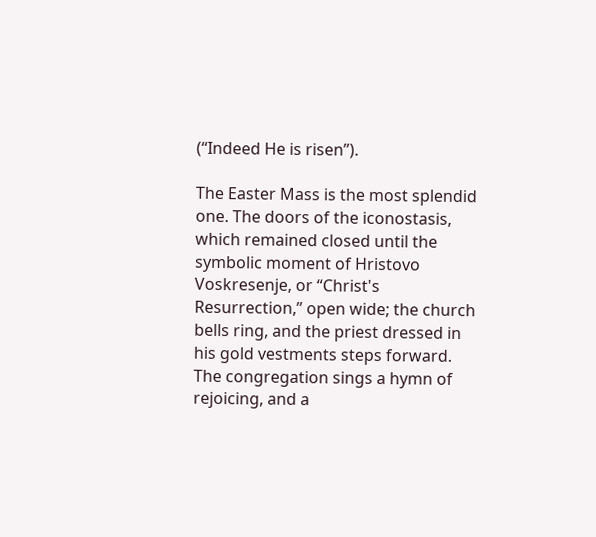(“Indeed He is risen”).

The Easter Mass is the most splendid one. The doors of the iconostasis, which remained closed until the symbolic moment of Hristovo Voskresenje, or “Christ's Resurrection,” open wide; the church bells ring, and the priest dressed in his gold vestments steps forward. The congregation sings a hymn of rejoicing, and a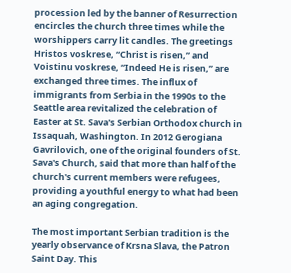procession led by the banner of Resurrection encircles the church three times while the worshippers carry lit candles. The greetings Hristos voskrese, “Christ is risen,” and Voistinu voskrese, “Indeed He is risen,” are exchanged three times. The influx of immigrants from Serbia in the 1990s to the Seattle area revitalized the celebration of Easter at St. Sava's Serbian Orthodox church in Issaquah, Washington. In 2012 Gerogiana Gavrilovich, one of the original founders of St. Sava's Church, said that more than half of the church's current members were refugees, providing a youthful energy to what had been an aging congregation.

The most important Serbian tradition is the yearly observance of Krsna Slava, the Patron Saint Day. This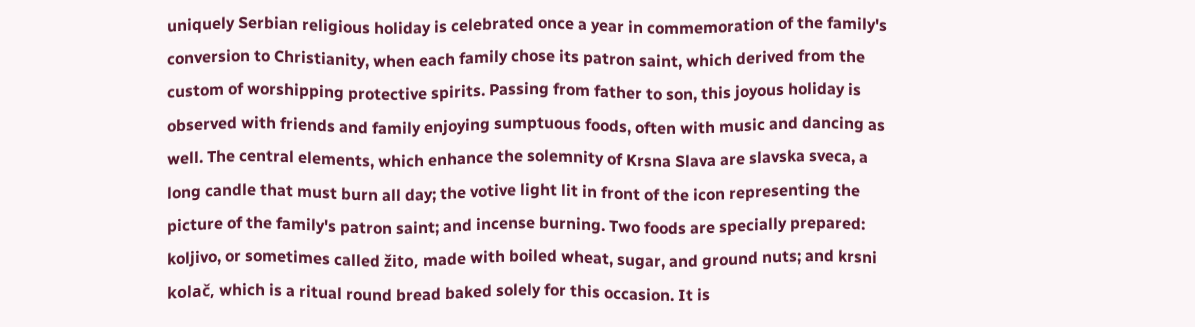uniquely Serbian religious holiday is celebrated once a year in commemoration of the family's conversion to Christianity, when each family chose its patron saint, which derived from the custom of worshipping protective spirits. Passing from father to son, this joyous holiday is observed with friends and family enjoying sumptuous foods, often with music and dancing as well. The central elements, which enhance the solemnity of Krsna Slava are slavska sveca, a long candle that must burn all day; the votive light lit in front of the icon representing the picture of the family's patron saint; and incense burning. Two foods are specially prepared: koljivo, or sometimes called žito, made with boiled wheat, sugar, and ground nuts; and krsni kolač, which is a ritual round bread baked solely for this occasion. It is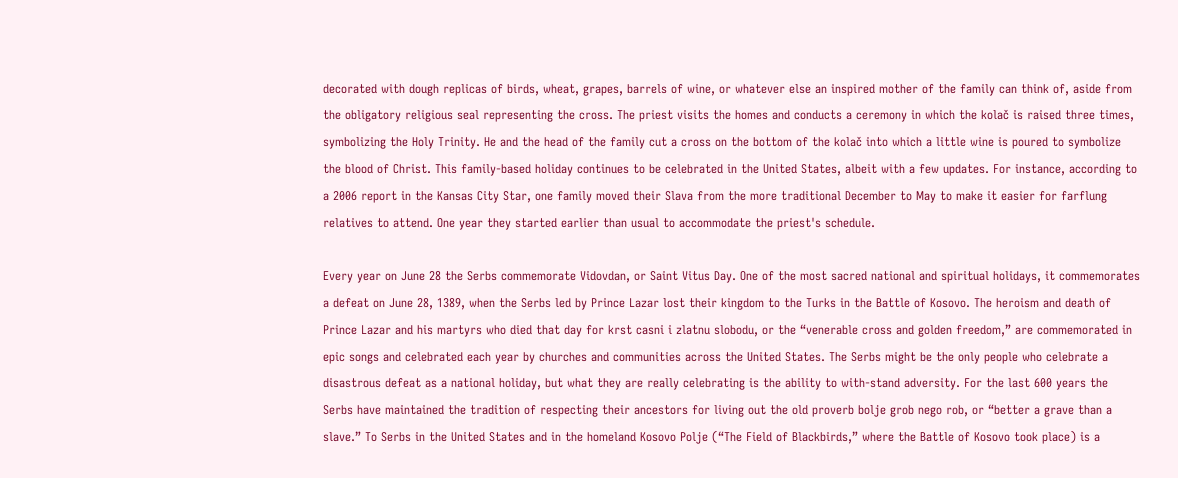decorated with dough replicas of birds, wheat, grapes, barrels of wine, or whatever else an inspired mother of the family can think of, aside from the obligatory religious seal representing the cross. The priest visits the homes and conducts a ceremony in which the kolač is raised three times, symbolizing the Holy Trinity. He and the head of the family cut a cross on the bottom of the kolač into which a little wine is poured to symbolize the blood of Christ. This family-based holiday continues to be celebrated in the United States, albeit with a few updates. For instance, according to a 2006 report in the Kansas City Star, one family moved their Slava from the more traditional December to May to make it easier for farflung relatives to attend. One year they started earlier than usual to accommodate the priest's schedule.

Every year on June 28 the Serbs commemorate Vidovdan, or Saint Vitus Day. One of the most sacred national and spiritual holidays, it commemorates a defeat on June 28, 1389, when the Serbs led by Prince Lazar lost their kingdom to the Turks in the Battle of Kosovo. The heroism and death of Prince Lazar and his martyrs who died that day for krst casni i zlatnu slobodu, or the “venerable cross and golden freedom,” are commemorated in epic songs and celebrated each year by churches and communities across the United States. The Serbs might be the only people who celebrate a disastrous defeat as a national holiday, but what they are really celebrating is the ability to with-stand adversity. For the last 600 years the Serbs have maintained the tradition of respecting their ancestors for living out the old proverb bolje grob nego rob, or “better a grave than a slave.” To Serbs in the United States and in the homeland Kosovo Polje (“The Field of Blackbirds,” where the Battle of Kosovo took place) is a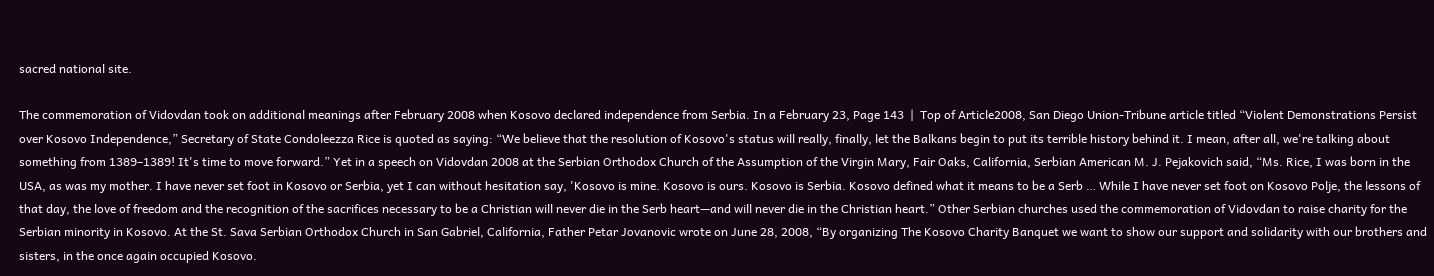sacred national site.

The commemoration of Vidovdan took on additional meanings after February 2008 when Kosovo declared independence from Serbia. In a February 23, Page 143  |  Top of Article2008, San Diego Union-Tribune article titled “Violent Demonstrations Persist over Kosovo Independence,” Secretary of State Condoleezza Rice is quoted as saying: “We believe that the resolution of Kosovo's status will really, finally, let the Balkans begin to put its terrible history behind it. I mean, after all, we're talking about something from 1389–1389! It's time to move forward.” Yet in a speech on Vidovdan 2008 at the Serbian Orthodox Church of the Assumption of the Virgin Mary, Fair Oaks, California, Serbian American M. J. Pejakovich said, “Ms. Rice, I was born in the USA, as was my mother. I have never set foot in Kosovo or Serbia, yet I can without hesitation say, 'Kosovo is mine. Kosovo is ours. Kosovo is Serbia. Kosovo defined what it means to be a Serb … While I have never set foot on Kosovo Polje, the lessons of that day, the love of freedom and the recognition of the sacrifices necessary to be a Christian will never die in the Serb heart—and will never die in the Christian heart.” Other Serbian churches used the commemoration of Vidovdan to raise charity for the Serbian minority in Kosovo. At the St. Sava Serbian Orthodox Church in San Gabriel, California, Father Petar Jovanovic wrote on June 28, 2008, “By organizing The Kosovo Charity Banquet we want to show our support and solidarity with our brothers and sisters, in the once again occupied Kosovo.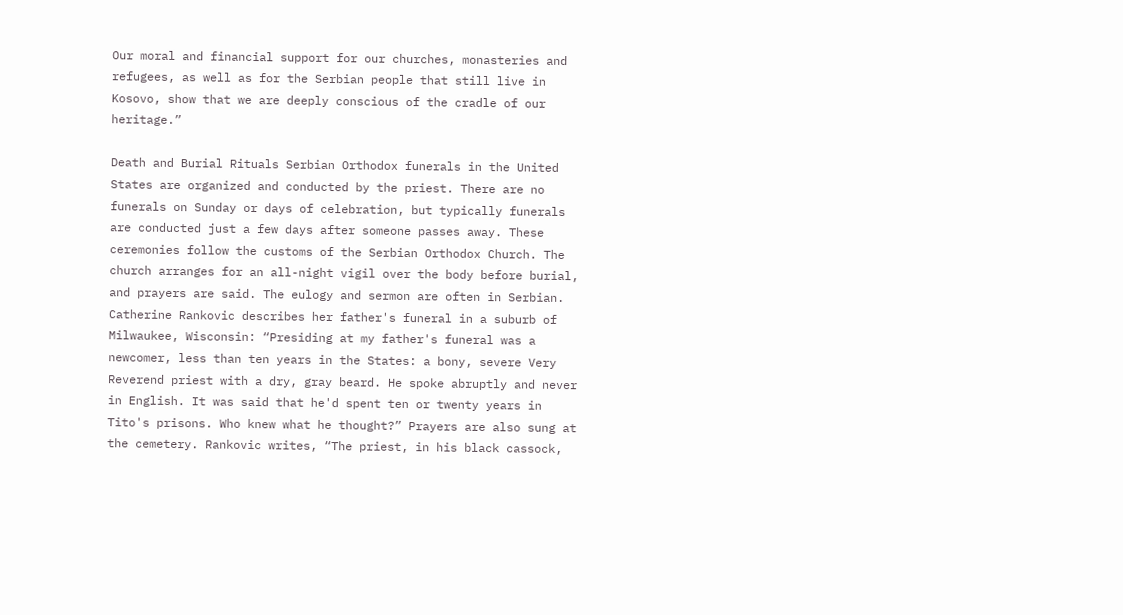Our moral and financial support for our churches, monasteries and refugees, as well as for the Serbian people that still live in Kosovo, show that we are deeply conscious of the cradle of our heritage.”

Death and Burial Rituals Serbian Orthodox funerals in the United States are organized and conducted by the priest. There are no funerals on Sunday or days of celebration, but typically funerals are conducted just a few days after someone passes away. These ceremonies follow the customs of the Serbian Orthodox Church. The church arranges for an all-night vigil over the body before burial, and prayers are said. The eulogy and sermon are often in Serbian. Catherine Rankovic describes her father's funeral in a suburb of Milwaukee, Wisconsin: “Presiding at my father's funeral was a newcomer, less than ten years in the States: a bony, severe Very Reverend priest with a dry, gray beard. He spoke abruptly and never in English. It was said that he'd spent ten or twenty years in Tito's prisons. Who knew what he thought?” Prayers are also sung at the cemetery. Rankovic writes, “The priest, in his black cassock,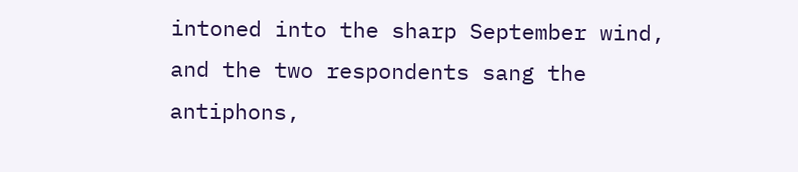intoned into the sharp September wind, and the two respondents sang the antiphons,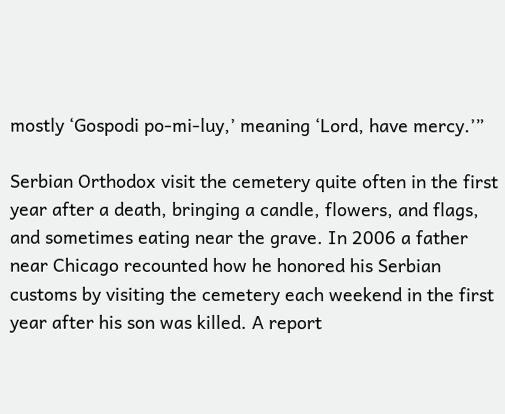mostly ‘Gospodi po-mi-luy,’ meaning ‘Lord, have mercy.’”

Serbian Orthodox visit the cemetery quite often in the first year after a death, bringing a candle, flowers, and flags, and sometimes eating near the grave. In 2006 a father near Chicago recounted how he honored his Serbian customs by visiting the cemetery each weekend in the first year after his son was killed. A report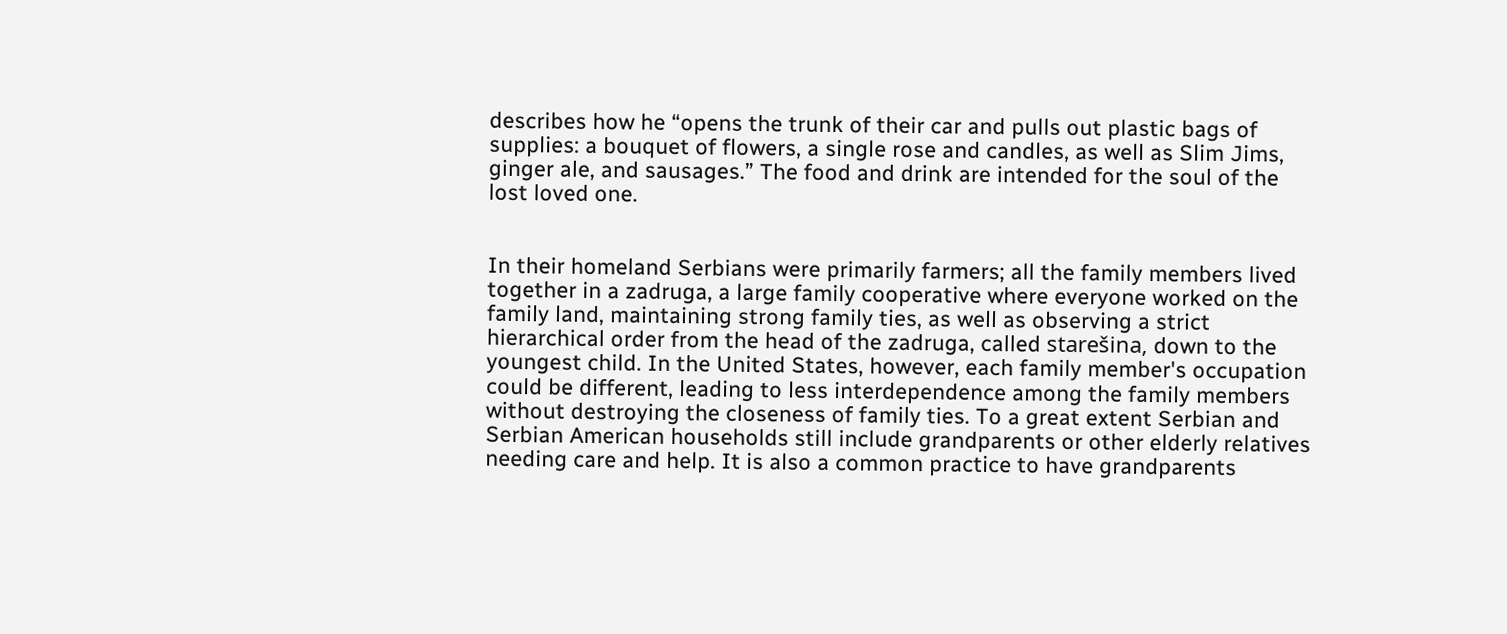describes how he “opens the trunk of their car and pulls out plastic bags of supplies: a bouquet of flowers, a single rose and candles, as well as Slim Jims, ginger ale, and sausages.” The food and drink are intended for the soul of the lost loved one.


In their homeland Serbians were primarily farmers; all the family members lived together in a zadruga, a large family cooperative where everyone worked on the family land, maintaining strong family ties, as well as observing a strict hierarchical order from the head of the zadruga, called starešina, down to the youngest child. In the United States, however, each family member's occupation could be different, leading to less interdependence among the family members without destroying the closeness of family ties. To a great extent Serbian and Serbian American households still include grandparents or other elderly relatives needing care and help. It is also a common practice to have grandparents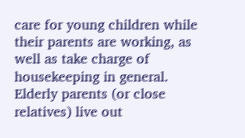care for young children while their parents are working, as well as take charge of housekeeping in general. Elderly parents (or close relatives) live out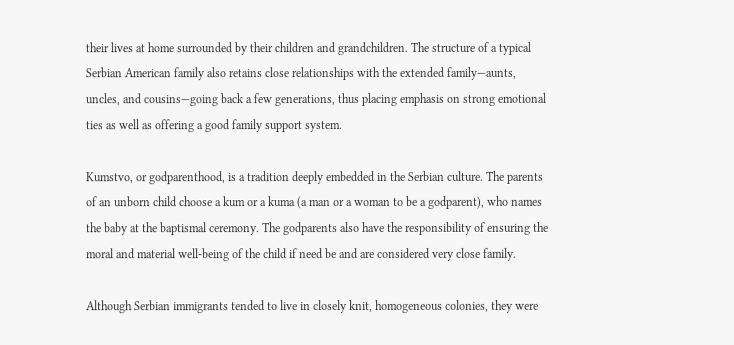their lives at home surrounded by their children and grandchildren. The structure of a typical Serbian American family also retains close relationships with the extended family—aunts, uncles, and cousins—going back a few generations, thus placing emphasis on strong emotional ties as well as offering a good family support system.

Kumstvo, or godparenthood, is a tradition deeply embedded in the Serbian culture. The parents of an unborn child choose a kum or a kuma (a man or a woman to be a godparent), who names the baby at the baptismal ceremony. The godparents also have the responsibility of ensuring the moral and material well-being of the child if need be and are considered very close family.

Although Serbian immigrants tended to live in closely knit, homogeneous colonies, they were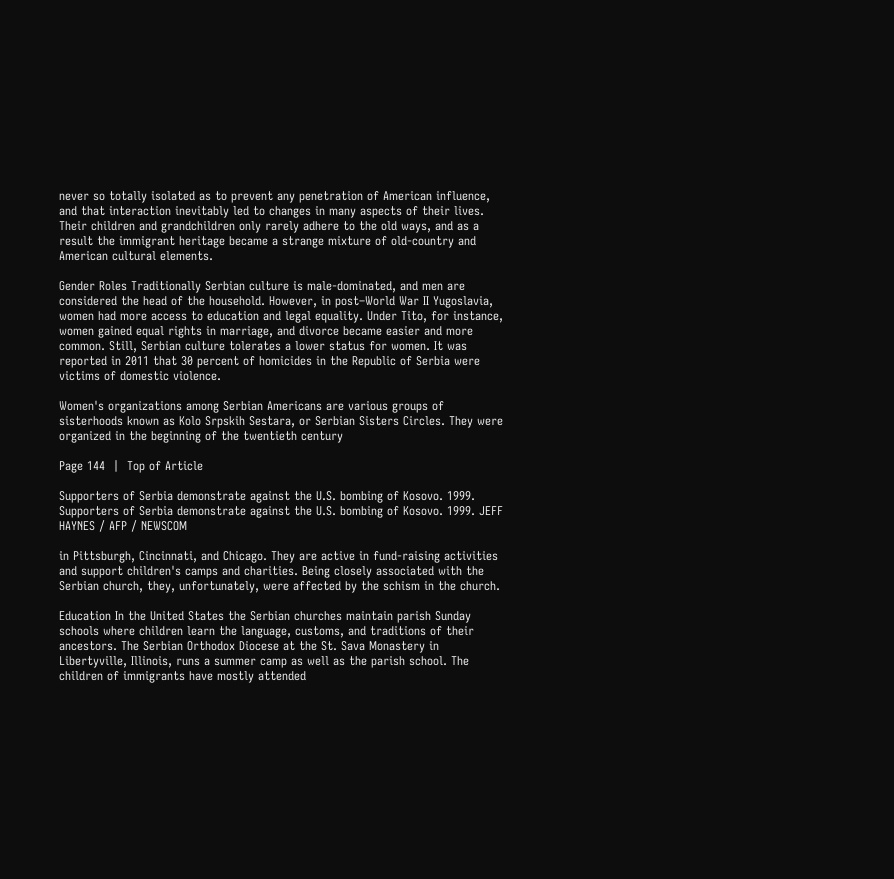never so totally isolated as to prevent any penetration of American influence, and that interaction inevitably led to changes in many aspects of their lives. Their children and grandchildren only rarely adhere to the old ways, and as a result the immigrant heritage became a strange mixture of old-country and American cultural elements.

Gender Roles Traditionally Serbian culture is male-dominated, and men are considered the head of the household. However, in post–World War II Yugoslavia, women had more access to education and legal equality. Under Tito, for instance, women gained equal rights in marriage, and divorce became easier and more common. Still, Serbian culture tolerates a lower status for women. It was reported in 2011 that 30 percent of homicides in the Republic of Serbia were victims of domestic violence.

Women's organizations among Serbian Americans are various groups of sisterhoods known as Kolo Srpskih Sestara, or Serbian Sisters Circles. They were organized in the beginning of the twentieth century

Page 144  |  Top of Article

Supporters of Serbia demonstrate against the U.S. bombing of Kosovo. 1999. Supporters of Serbia demonstrate against the U.S. bombing of Kosovo. 1999. JEFF HAYNES / AFP / NEWSCOM

in Pittsburgh, Cincinnati, and Chicago. They are active in fund-raising activities and support children's camps and charities. Being closely associated with the Serbian church, they, unfortunately, were affected by the schism in the church.

Education In the United States the Serbian churches maintain parish Sunday schools where children learn the language, customs, and traditions of their ancestors. The Serbian Orthodox Diocese at the St. Sava Monastery in Libertyville, Illinois, runs a summer camp as well as the parish school. The children of immigrants have mostly attended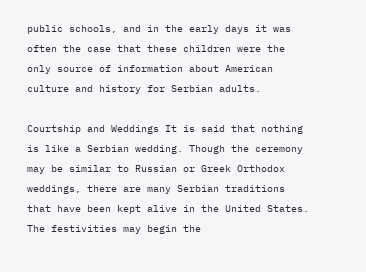public schools, and in the early days it was often the case that these children were the only source of information about American culture and history for Serbian adults.

Courtship and Weddings It is said that nothing is like a Serbian wedding. Though the ceremony may be similar to Russian or Greek Orthodox weddings, there are many Serbian traditions that have been kept alive in the United States. The festivities may begin the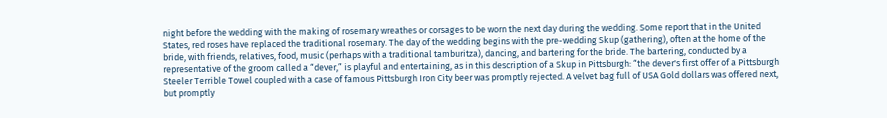night before the wedding with the making of rosemary wreathes or corsages to be worn the next day during the wedding. Some report that in the United States, red roses have replaced the traditional rosemary. The day of the wedding begins with the pre-wedding Skup (gathering), often at the home of the bride, with friends, relatives, food, music (perhaps with a traditional tamburitza), dancing, and bartering for the bride. The bartering, conducted by a representative of the groom called a “dever,” is playful and entertaining, as in this description of a Skup in Pittsburgh: “the dever's first offer of a Pittsburgh Steeler Terrible Towel coupled with a case of famous Pittsburgh Iron City beer was promptly rejected. A velvet bag full of USA Gold dollars was offered next, but promptly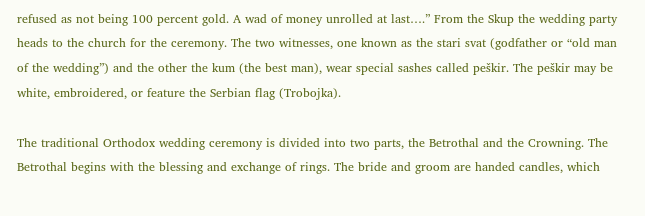refused as not being 100 percent gold. A wad of money unrolled at last….” From the Skup the wedding party heads to the church for the ceremony. The two witnesses, one known as the stari svat (godfather or “old man of the wedding”) and the other the kum (the best man), wear special sashes called peškir. The peškir may be white, embroidered, or feature the Serbian flag (Trobojka).

The traditional Orthodox wedding ceremony is divided into two parts, the Betrothal and the Crowning. The Betrothal begins with the blessing and exchange of rings. The bride and groom are handed candles, which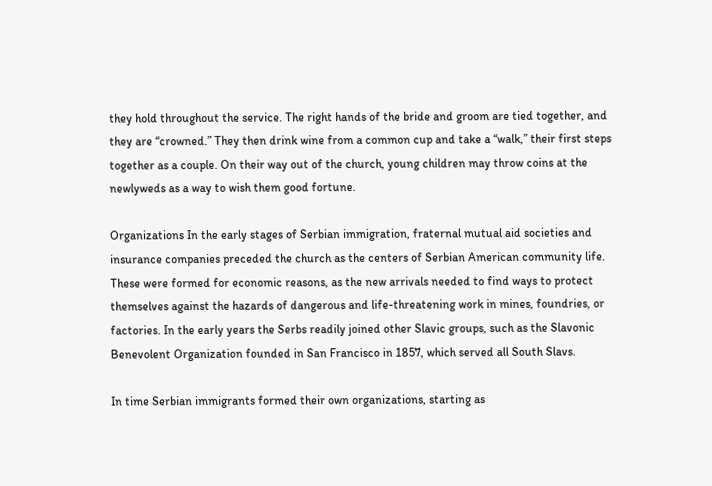they hold throughout the service. The right hands of the bride and groom are tied together, and they are “crowned.” They then drink wine from a common cup and take a “walk,” their first steps together as a couple. On their way out of the church, young children may throw coins at the newlyweds as a way to wish them good fortune.

Organizations In the early stages of Serbian immigration, fraternal mutual aid societies and insurance companies preceded the church as the centers of Serbian American community life. These were formed for economic reasons, as the new arrivals needed to find ways to protect themselves against the hazards of dangerous and life-threatening work in mines, foundries, or factories. In the early years the Serbs readily joined other Slavic groups, such as the Slavonic Benevolent Organization founded in San Francisco in 1857, which served all South Slavs.

In time Serbian immigrants formed their own organizations, starting as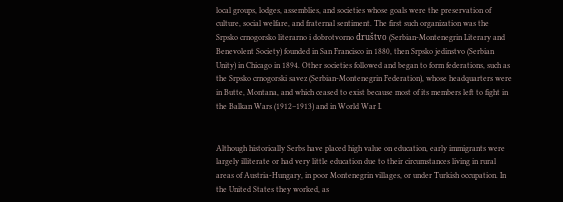local groups, lodges, assemblies, and societies whose goals were the preservation of culture, social welfare, and fraternal sentiment. The first such organization was the Srpsko crnogorsko literarno i dobrotvorno društvo (Serbian-Montenegrin Literary and Benevolent Society) founded in San Francisco in 1880, then Srpsko jedinstvo (Serbian Unity) in Chicago in 1894. Other societies followed and began to form federations, such as the Srpsko crnogorski savez (Serbian-Montenegrin Federation), whose headquarters were in Butte, Montana, and which ceased to exist because most of its members left to fight in the Balkan Wars (1912–1913) and in World War I.


Although historically Serbs have placed high value on education, early immigrants were largely illiterate or had very little education due to their circumstances living in rural areas of Austria-Hungary, in poor Montenegrin villages, or under Turkish occupation. In the United States they worked, as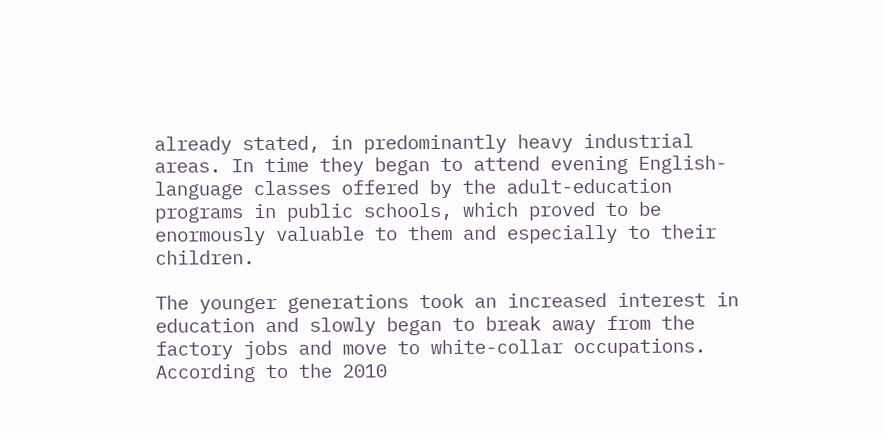already stated, in predominantly heavy industrial areas. In time they began to attend evening English-language classes offered by the adult-education programs in public schools, which proved to be enormously valuable to them and especially to their children.

The younger generations took an increased interest in education and slowly began to break away from the factory jobs and move to white-collar occupations. According to the 2010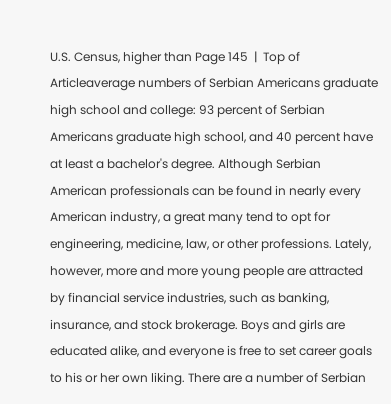U.S. Census, higher than Page 145  |  Top of Articleaverage numbers of Serbian Americans graduate high school and college: 93 percent of Serbian Americans graduate high school, and 40 percent have at least a bachelor's degree. Although Serbian American professionals can be found in nearly every American industry, a great many tend to opt for engineering, medicine, law, or other professions. Lately, however, more and more young people are attracted by financial service industries, such as banking, insurance, and stock brokerage. Boys and girls are educated alike, and everyone is free to set career goals to his or her own liking. There are a number of Serbian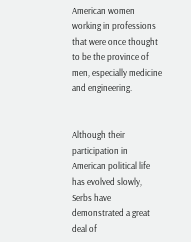American women working in professions that were once thought to be the province of men, especially medicine and engineering.


Although their participation in American political life has evolved slowly, Serbs have demonstrated a great deal of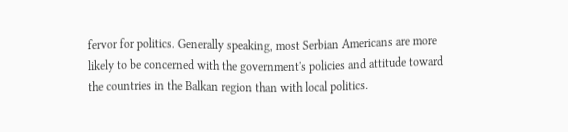fervor for politics. Generally speaking, most Serbian Americans are more likely to be concerned with the government's policies and attitude toward the countries in the Balkan region than with local politics.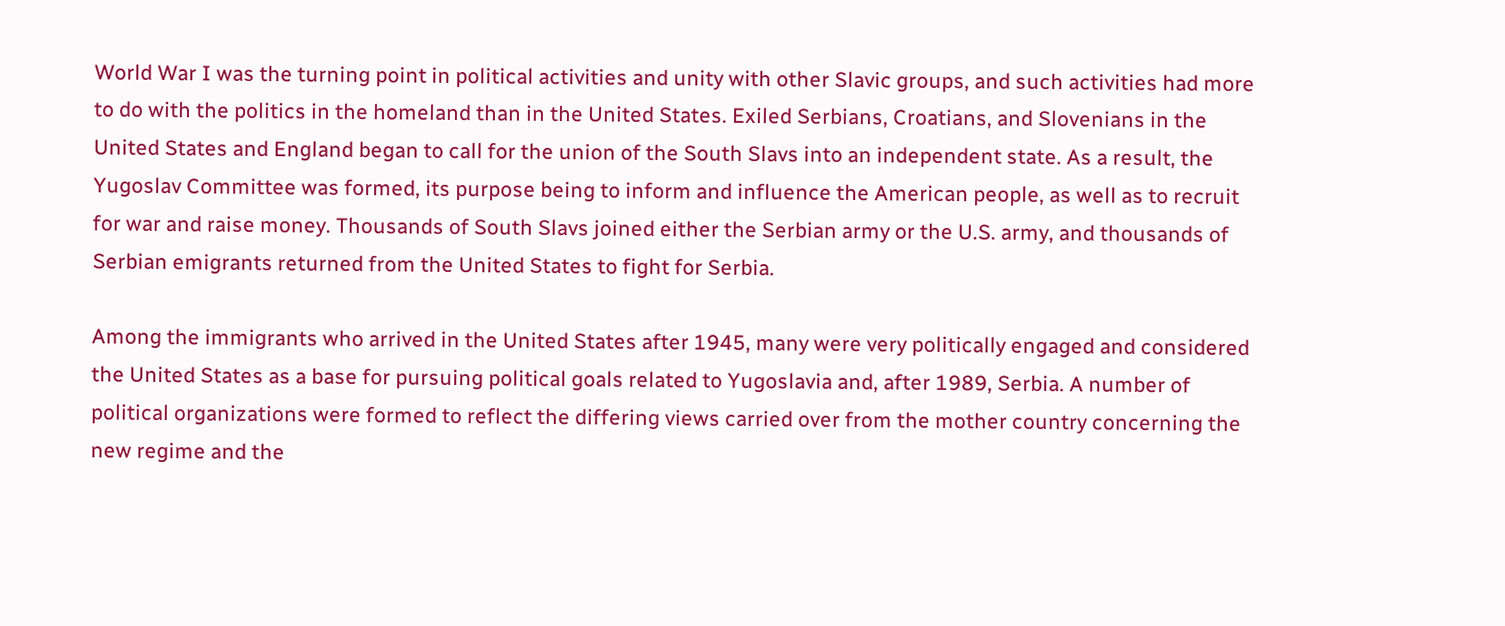World War I was the turning point in political activities and unity with other Slavic groups, and such activities had more to do with the politics in the homeland than in the United States. Exiled Serbians, Croatians, and Slovenians in the United States and England began to call for the union of the South Slavs into an independent state. As a result, the Yugoslav Committee was formed, its purpose being to inform and influence the American people, as well as to recruit for war and raise money. Thousands of South Slavs joined either the Serbian army or the U.S. army, and thousands of Serbian emigrants returned from the United States to fight for Serbia.

Among the immigrants who arrived in the United States after 1945, many were very politically engaged and considered the United States as a base for pursuing political goals related to Yugoslavia and, after 1989, Serbia. A number of political organizations were formed to reflect the differing views carried over from the mother country concerning the new regime and the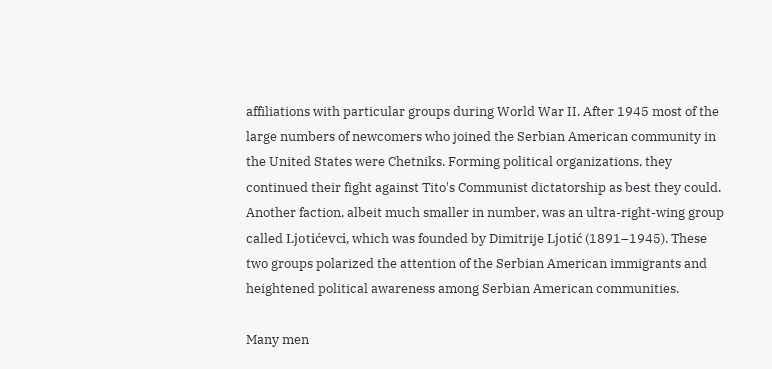affiliations with particular groups during World War II. After 1945 most of the large numbers of newcomers who joined the Serbian American community in the United States were Chetniks. Forming political organizations, they continued their fight against Tito's Communist dictatorship as best they could. Another faction, albeit much smaller in number, was an ultra-right-wing group called Ljotićevci, which was founded by Dimitrije Ljotić (1891–1945). These two groups polarized the attention of the Serbian American immigrants and heightened political awareness among Serbian American communities.

Many men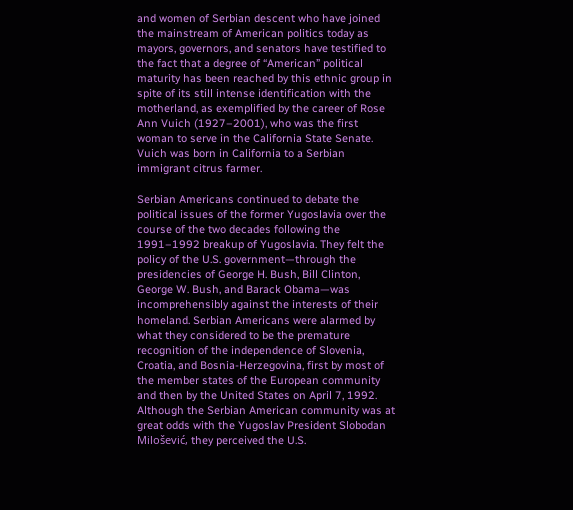and women of Serbian descent who have joined the mainstream of American politics today as mayors, governors, and senators have testified to the fact that a degree of “American” political maturity has been reached by this ethnic group in spite of its still intense identification with the motherland, as exemplified by the career of Rose Ann Vuich (1927–2001), who was the first woman to serve in the California State Senate. Vuich was born in California to a Serbian immigrant citrus farmer.

Serbian Americans continued to debate the political issues of the former Yugoslavia over the course of the two decades following the 1991–1992 breakup of Yugoslavia. They felt the policy of the U.S. government—through the presidencies of George H. Bush, Bill Clinton, George W. Bush, and Barack Obama—was incomprehensibly against the interests of their homeland. Serbian Americans were alarmed by what they considered to be the premature recognition of the independence of Slovenia, Croatia, and Bosnia-Herzegovina, first by most of the member states of the European community and then by the United States on April 7, 1992. Although the Serbian American community was at great odds with the Yugoslav President Slobodan Milošević, they perceived the U.S.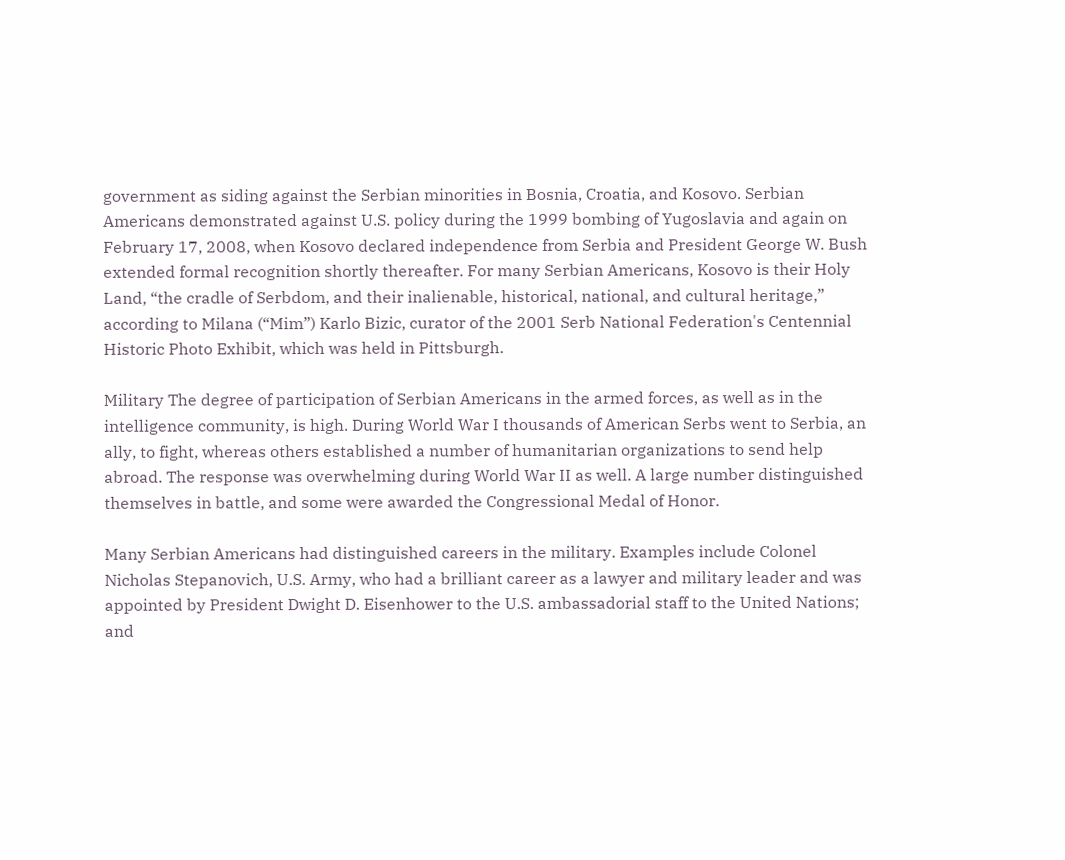government as siding against the Serbian minorities in Bosnia, Croatia, and Kosovo. Serbian Americans demonstrated against U.S. policy during the 1999 bombing of Yugoslavia and again on February 17, 2008, when Kosovo declared independence from Serbia and President George W. Bush extended formal recognition shortly thereafter. For many Serbian Americans, Kosovo is their Holy Land, “the cradle of Serbdom, and their inalienable, historical, national, and cultural heritage,” according to Milana (“Mim”) Karlo Bizic, curator of the 2001 Serb National Federation's Centennial Historic Photo Exhibit, which was held in Pittsburgh.

Military The degree of participation of Serbian Americans in the armed forces, as well as in the intelligence community, is high. During World War I thousands of American Serbs went to Serbia, an ally, to fight, whereas others established a number of humanitarian organizations to send help abroad. The response was overwhelming during World War II as well. A large number distinguished themselves in battle, and some were awarded the Congressional Medal of Honor.

Many Serbian Americans had distinguished careers in the military. Examples include Colonel Nicholas Stepanovich, U.S. Army, who had a brilliant career as a lawyer and military leader and was appointed by President Dwight D. Eisenhower to the U.S. ambassadorial staff to the United Nations; and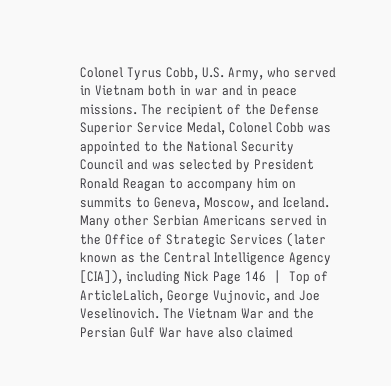Colonel Tyrus Cobb, U.S. Army, who served in Vietnam both in war and in peace missions. The recipient of the Defense Superior Service Medal, Colonel Cobb was appointed to the National Security Council and was selected by President Ronald Reagan to accompany him on summits to Geneva, Moscow, and Iceland. Many other Serbian Americans served in the Office of Strategic Services (later known as the Central Intelligence Agency [CIA]), including Nick Page 146  |  Top of ArticleLalich, George Vujnovic, and Joe Veselinovich. The Vietnam War and the Persian Gulf War have also claimed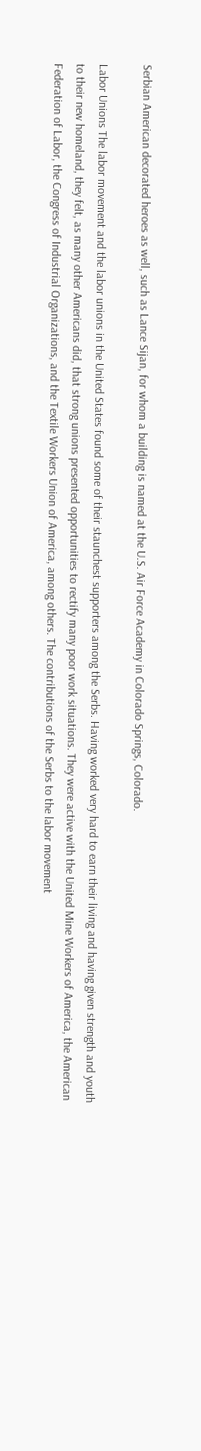Serbian American decorated heroes as well, such as Lance Sijan, for whom a building is named at the U.S. Air Force Academy in Colorado Springs, Colorado.

Labor Unions The labor movement and the labor unions in the United States found some of their staunchest supporters among the Serbs. Having worked very hard to earn their living and having given strength and youth to their new homeland, they felt, as many other Americans did, that strong unions presented opportunities to rectify many poor work situations. They were active with the United Mine Workers of America, the American Federation of Labor, the Congress of Industrial Organizations, and the Textile Workers Union of America, among others. The contributions of the Serbs to the labor movement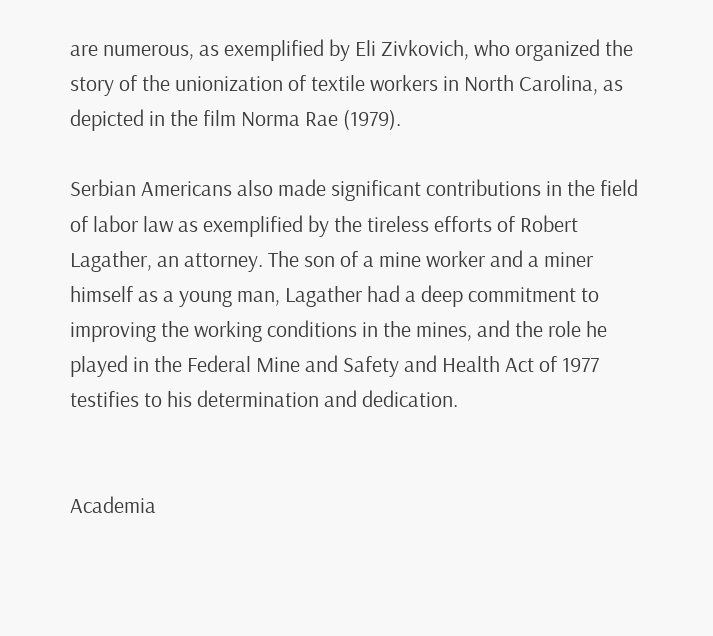are numerous, as exemplified by Eli Zivkovich, who organized the story of the unionization of textile workers in North Carolina, as depicted in the film Norma Rae (1979).

Serbian Americans also made significant contributions in the field of labor law as exemplified by the tireless efforts of Robert Lagather, an attorney. The son of a mine worker and a miner himself as a young man, Lagather had a deep commitment to improving the working conditions in the mines, and the role he played in the Federal Mine and Safety and Health Act of 1977 testifies to his determination and dedication.


Academia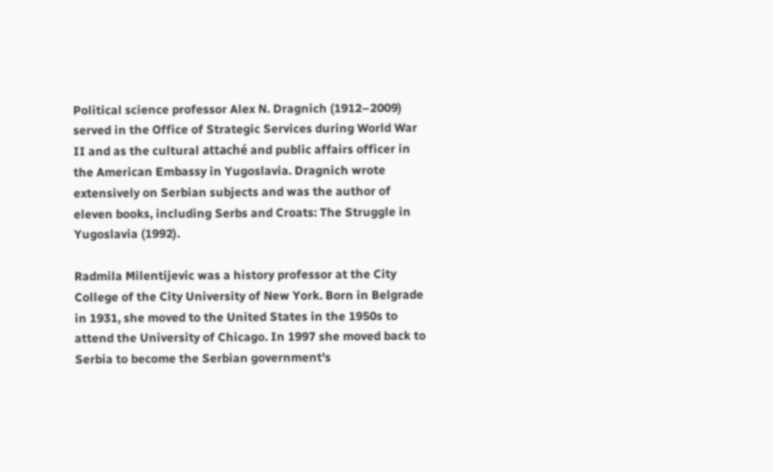Political science professor Alex N. Dragnich (1912–2009) served in the Office of Strategic Services during World War II and as the cultural attaché and public affairs officer in the American Embassy in Yugoslavia. Dragnich wrote extensively on Serbian subjects and was the author of eleven books, including Serbs and Croats: The Struggle in Yugoslavia (1992).

Radmila Milentijevic was a history professor at the City College of the City University of New York. Born in Belgrade in 1931, she moved to the United States in the 1950s to attend the University of Chicago. In 1997 she moved back to Serbia to become the Serbian government's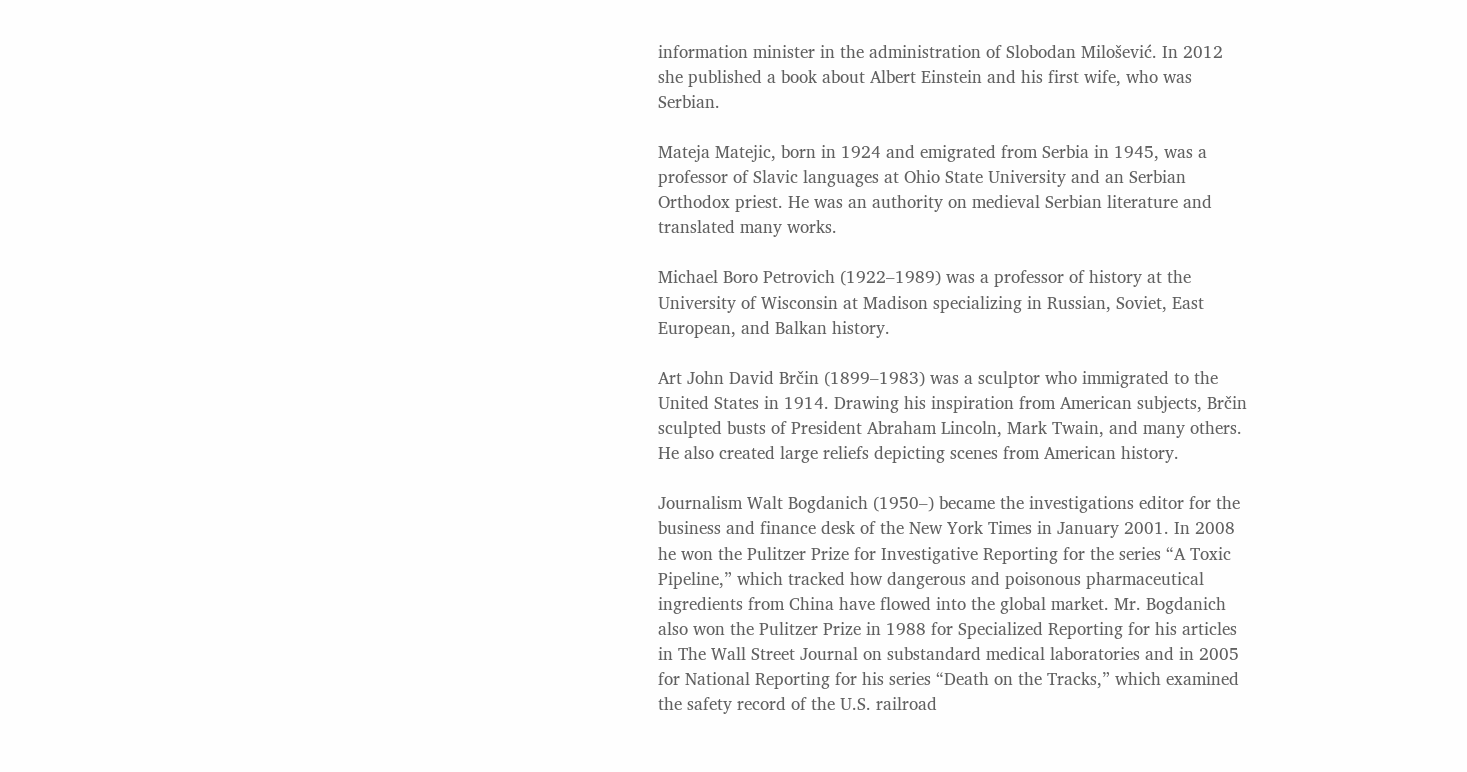information minister in the administration of Slobodan Milošević. In 2012 she published a book about Albert Einstein and his first wife, who was Serbian.

Mateja Matejic, born in 1924 and emigrated from Serbia in 1945, was a professor of Slavic languages at Ohio State University and an Serbian Orthodox priest. He was an authority on medieval Serbian literature and translated many works.

Michael Boro Petrovich (1922–1989) was a professor of history at the University of Wisconsin at Madison specializing in Russian, Soviet, East European, and Balkan history.

Art John David Brčin (1899–1983) was a sculptor who immigrated to the United States in 1914. Drawing his inspiration from American subjects, Brčin sculpted busts of President Abraham Lincoln, Mark Twain, and many others. He also created large reliefs depicting scenes from American history.

Journalism Walt Bogdanich (1950–) became the investigations editor for the business and finance desk of the New York Times in January 2001. In 2008 he won the Pulitzer Prize for Investigative Reporting for the series “A Toxic Pipeline,” which tracked how dangerous and poisonous pharmaceutical ingredients from China have flowed into the global market. Mr. Bogdanich also won the Pulitzer Prize in 1988 for Specialized Reporting for his articles in The Wall Street Journal on substandard medical laboratories and in 2005 for National Reporting for his series “Death on the Tracks,” which examined the safety record of the U.S. railroad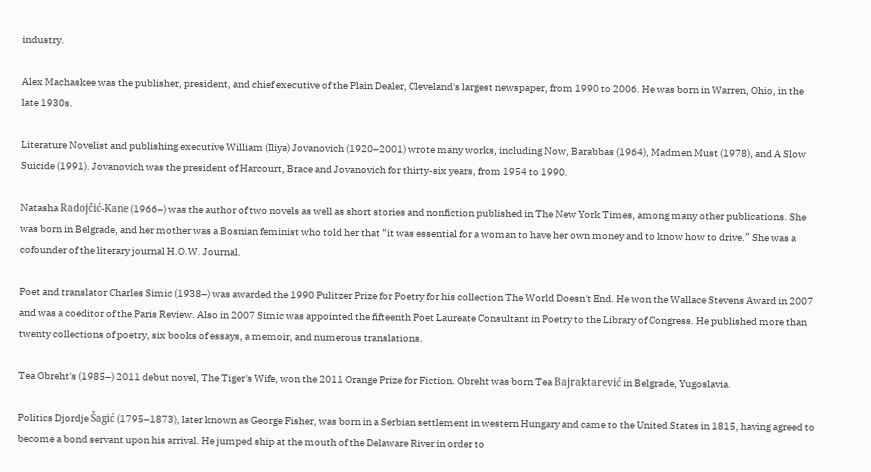industry.

Alex Machaskee was the publisher, president, and chief executive of the Plain Dealer, Cleveland's largest newspaper, from 1990 to 2006. He was born in Warren, Ohio, in the late 1930s.

Literature Novelist and publishing executive William (Iliya) Jovanovich (1920–2001) wrote many works, including Now, Barabbas (1964), Madmen Must (1978), and A Slow Suicide (1991). Jovanovich was the president of Harcourt, Brace and Jovanovich for thirty-six years, from 1954 to 1990.

Natasha Radojčić-Kane (1966–) was the author of two novels as well as short stories and nonfiction published in The New York Times, among many other publications. She was born in Belgrade, and her mother was a Bosnian feminist who told her that “it was essential for a woman to have her own money and to know how to drive.” She was a cofounder of the literary journal H.O.W. Journal.

Poet and translator Charles Simic (1938–) was awarded the 1990 Pulitzer Prize for Poetry for his collection The World Doesn't End. He won the Wallace Stevens Award in 2007 and was a coeditor of the Paris Review. Also in 2007 Simic was appointed the fifteenth Poet Laureate Consultant in Poetry to the Library of Congress. He published more than twenty collections of poetry, six books of essays, a memoir, and numerous translations.

Tea Obreht's (1985–) 2011 debut novel, The Tiger's Wife, won the 2011 Orange Prize for Fiction. Obreht was born Tea Bajraktarević in Belgrade, Yugoslavia.

Politics Djordje Šagić (1795–1873), later known as George Fisher, was born in a Serbian settlement in western Hungary and came to the United States in 1815, having agreed to become a bond servant upon his arrival. He jumped ship at the mouth of the Delaware River in order to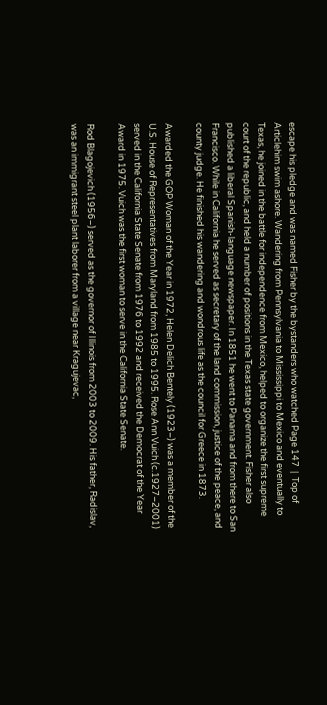escape his pledge and was named Fisher by the bystanders who watched Page 147  |  Top of Articlehim swim ashore. Wandering from Pennsylvania to Mississippi to Mexico and eventually to Texas, he joined in the battle for independence from Mexico, helped to organize the first supreme court of the republic, and held a number of positions in the Texas state government. Fisher also published a liberal Spanish-language newspaper. In 1851 he went to Panama and from there to San Francisco. While in California he served as secretary of the land commission, justice of the peace, and county judge. He finished his wandering and wondrous life as the council for Greece in 1873.

Awarded the GOP Woman of the Year in 1972, Helen Delich Bentely (1923–) was a member of the U.S. House of Representatives from Maryland from 1985 to 1995. Rose Ann Vuich (c.1927–2001) served in the California State Senate from 1976 to 1992 and received the Democrat of the Year Award in 1975. Vuich was the first woman to serve in the California State Senate.

Rod Blagojevich (1956–) served as the governor of Illinois from 2003 to 2009. His father, Radislav, was an immigrant steel plant laborer from a village near Kragujevac,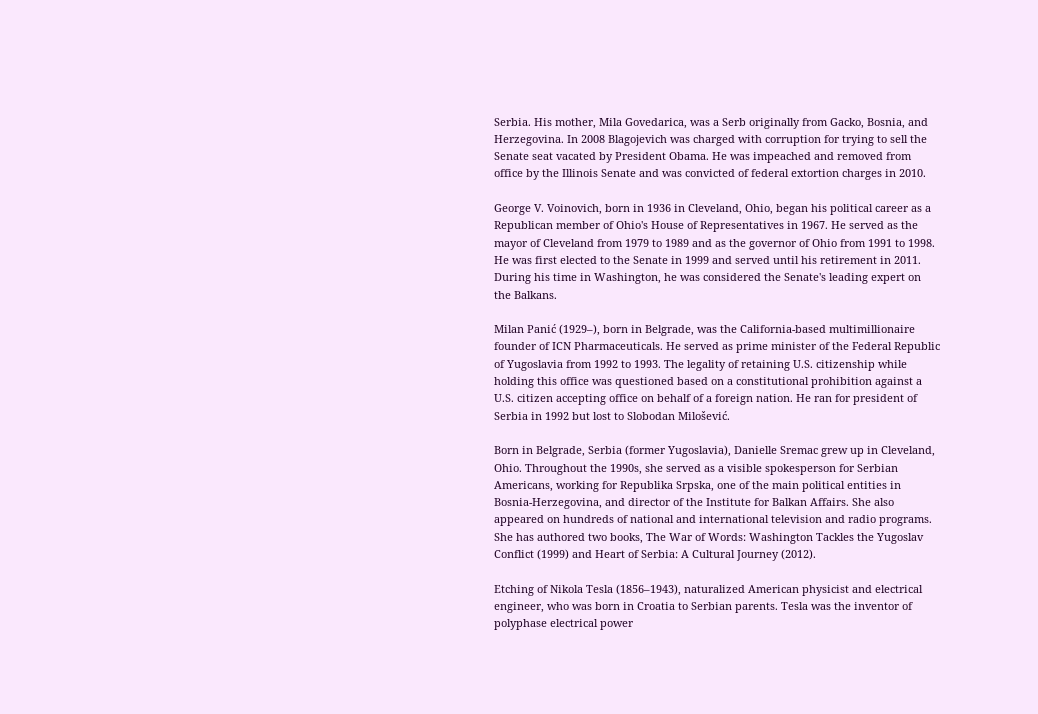Serbia. His mother, Mila Govedarica, was a Serb originally from Gacko, Bosnia, and Herzegovina. In 2008 Blagojevich was charged with corruption for trying to sell the Senate seat vacated by President Obama. He was impeached and removed from office by the Illinois Senate and was convicted of federal extortion charges in 2010.

George V. Voinovich, born in 1936 in Cleveland, Ohio, began his political career as a Republican member of Ohio's House of Representatives in 1967. He served as the mayor of Cleveland from 1979 to 1989 and as the governor of Ohio from 1991 to 1998. He was first elected to the Senate in 1999 and served until his retirement in 2011. During his time in Washington, he was considered the Senate's leading expert on the Balkans.

Milan Panić (1929–), born in Belgrade, was the California-based multimillionaire founder of ICN Pharmaceuticals. He served as prime minister of the Federal Republic of Yugoslavia from 1992 to 1993. The legality of retaining U.S. citizenship while holding this office was questioned based on a constitutional prohibition against a U.S. citizen accepting office on behalf of a foreign nation. He ran for president of Serbia in 1992 but lost to Slobodan Milošević.

Born in Belgrade, Serbia (former Yugoslavia), Danielle Sremac grew up in Cleveland, Ohio. Throughout the 1990s, she served as a visible spokesperson for Serbian Americans, working for Republika Srpska, one of the main political entities in Bosnia-Herzegovina, and director of the Institute for Balkan Affairs. She also appeared on hundreds of national and international television and radio programs. She has authored two books, The War of Words: Washington Tackles the Yugoslav Conflict (1999) and Heart of Serbia: A Cultural Journey (2012).

Etching of Nikola Tesla (1856–1943), naturalized American physicist and electrical engineer, who was born in Croatia to Serbian parents. Tesla was the inventor of polyphase electrical power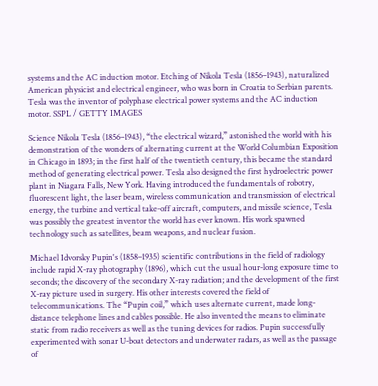systems and the AC induction motor. Etching of Nikola Tesla (1856–1943), naturalized American physicist and electrical engineer, who was born in Croatia to Serbian parents. Tesla was the inventor of polyphase electrical power systems and the AC induction motor. SSPL / GETTY IMAGES

Science Nikola Tesla (1856–1943), “the electrical wizard,” astonished the world with his demonstration of the wonders of alternating current at the World Columbian Exposition in Chicago in 1893; in the first half of the twentieth century, this became the standard method of generating electrical power. Tesla also designed the first hydroelectric power plant in Niagara Falls, New York. Having introduced the fundamentals of robotry, fluorescent light, the laser beam, wireless communication and transmission of electrical energy, the turbine and vertical take-off aircraft, computers, and missile science, Tesla was possibly the greatest inventor the world has ever known. His work spawned technology such as satellites, beam weapons, and nuclear fusion.

Michael Idvorsky Pupin's (1858–1935) scientific contributions in the field of radiology include rapid X-ray photography (1896), which cut the usual hour-long exposure time to seconds; the discovery of the secondary X-ray radiation; and the development of the first X-ray picture used in surgery. His other interests covered the field of telecommunications. The “Pupin coil,” which uses alternate current, made long-distance telephone lines and cables possible. He also invented the means to eliminate static from radio receivers as well as the tuning devices for radios. Pupin successfully experimented with sonar U-boat detectors and underwater radars, as well as the passage of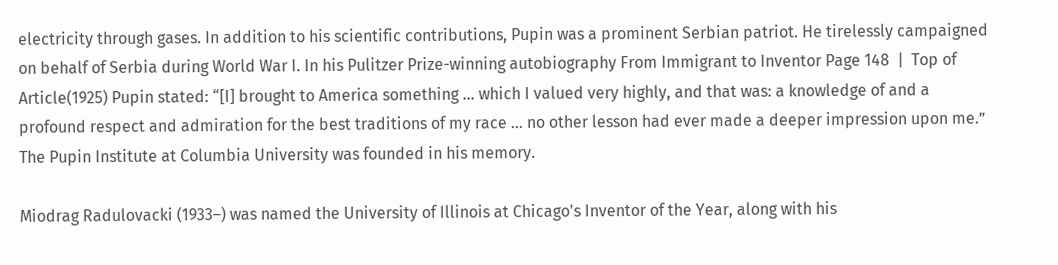electricity through gases. In addition to his scientific contributions, Pupin was a prominent Serbian patriot. He tirelessly campaigned on behalf of Serbia during World War I. In his Pulitzer Prize-winning autobiography From Immigrant to Inventor Page 148  |  Top of Article(1925) Pupin stated: “[I] brought to America something … which I valued very highly, and that was: a knowledge of and a profound respect and admiration for the best traditions of my race … no other lesson had ever made a deeper impression upon me.” The Pupin Institute at Columbia University was founded in his memory.

Miodrag Radulovacki (1933–) was named the University of Illinois at Chicago's Inventor of the Year, along with his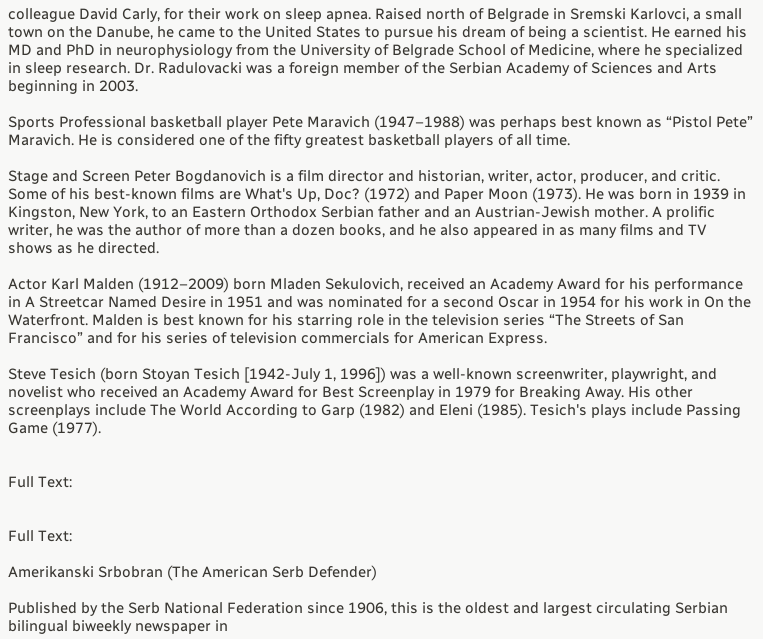colleague David Carly, for their work on sleep apnea. Raised north of Belgrade in Sremski Karlovci, a small town on the Danube, he came to the United States to pursue his dream of being a scientist. He earned his MD and PhD in neurophysiology from the University of Belgrade School of Medicine, where he specialized in sleep research. Dr. Radulovacki was a foreign member of the Serbian Academy of Sciences and Arts beginning in 2003.

Sports Professional basketball player Pete Maravich (1947–1988) was perhaps best known as “Pistol Pete” Maravich. He is considered one of the fifty greatest basketball players of all time.

Stage and Screen Peter Bogdanovich is a film director and historian, writer, actor, producer, and critic. Some of his best-known films are What's Up, Doc? (1972) and Paper Moon (1973). He was born in 1939 in Kingston, New York, to an Eastern Orthodox Serbian father and an Austrian-Jewish mother. A prolific writer, he was the author of more than a dozen books, and he also appeared in as many films and TV shows as he directed.

Actor Karl Malden (1912–2009) born Mladen Sekulovich, received an Academy Award for his performance in A Streetcar Named Desire in 1951 and was nominated for a second Oscar in 1954 for his work in On the Waterfront. Malden is best known for his starring role in the television series “The Streets of San Francisco” and for his series of television commercials for American Express.

Steve Tesich (born Stoyan Tesich [1942-July 1, 1996]) was a well-known screenwriter, playwright, and novelist who received an Academy Award for Best Screenplay in 1979 for Breaking Away. His other screenplays include The World According to Garp (1982) and Eleni (1985). Tesich's plays include Passing Game (1977).


Full Text:


Full Text:

Amerikanski Srbobran (The American Serb Defender)

Published by the Serb National Federation since 1906, this is the oldest and largest circulating Serbian bilingual biweekly newspaper in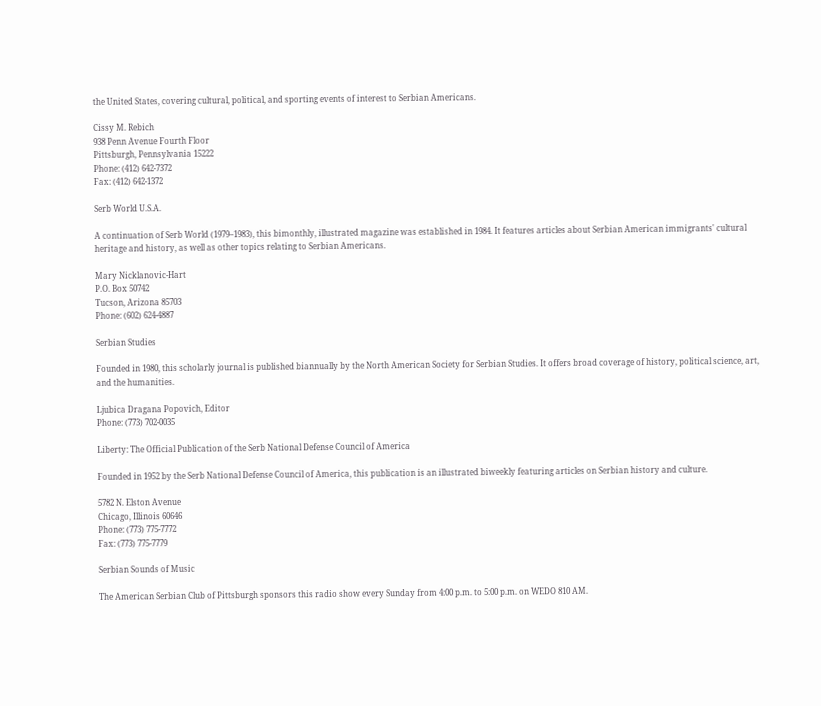the United States, covering cultural, political, and sporting events of interest to Serbian Americans.

Cissy M. Rebich
938 Penn Avenue Fourth Floor
Pittsburgh, Pennsylvania 15222
Phone: (412) 642-7372
Fax: (412) 642-1372

Serb World U.S.A.

A continuation of Serb World (1979–1983), this bimonthly, illustrated magazine was established in 1984. It features articles about Serbian American immigrants' cultural heritage and history, as well as other topics relating to Serbian Americans.

Mary Nicklanovic-Hart
P.O. Box 50742
Tucson, Arizona 85703
Phone: (602) 624-4887

Serbian Studies

Founded in 1980, this scholarly journal is published biannually by the North American Society for Serbian Studies. It offers broad coverage of history, political science, art, and the humanities.

Ljubica Dragana Popovich, Editor
Phone: (773) 702-0035

Liberty: The Official Publication of the Serb National Defense Council of America

Founded in 1952 by the Serb National Defense Council of America, this publication is an illustrated biweekly featuring articles on Serbian history and culture.

5782 N. Elston Avenue
Chicago, Illinois 60646
Phone: (773) 775-7772
Fax: (773) 775-7779

Serbian Sounds of Music

The American Serbian Club of Pittsburgh sponsors this radio show every Sunday from 4:00 p.m. to 5:00 p.m. on WEDO 810 AM.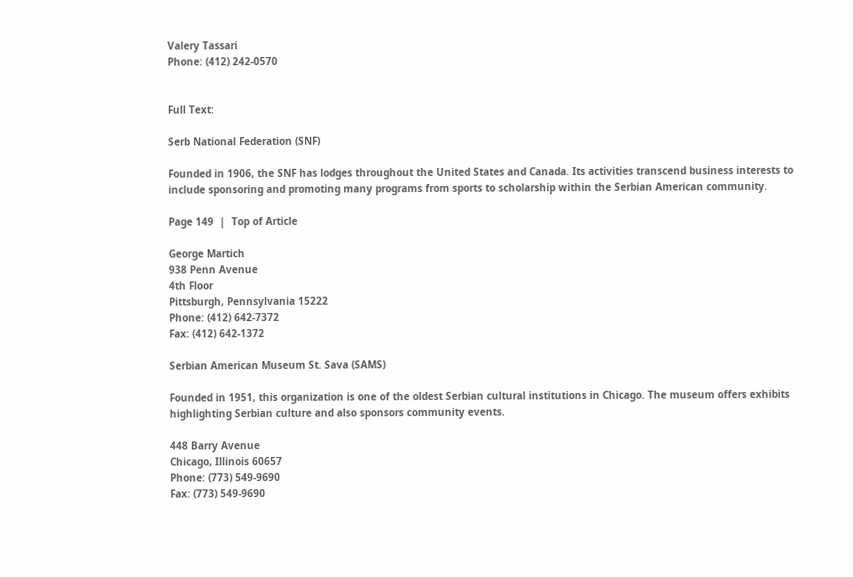Valery Tassari
Phone: (412) 242-0570


Full Text:

Serb National Federation (SNF)

Founded in 1906, the SNF has lodges throughout the United States and Canada. Its activities transcend business interests to include sponsoring and promoting many programs from sports to scholarship within the Serbian American community.

Page 149  |  Top of Article

George Martich
938 Penn Avenue
4th Floor
Pittsburgh, Pennsylvania 15222
Phone: (412) 642-7372
Fax: (412) 642-1372

Serbian American Museum St. Sava (SAMS)

Founded in 1951, this organization is one of the oldest Serbian cultural institutions in Chicago. The museum offers exhibits highlighting Serbian culture and also sponsors community events.

448 Barry Avenue
Chicago, Illinois 60657
Phone: (773) 549-9690
Fax: (773) 549-9690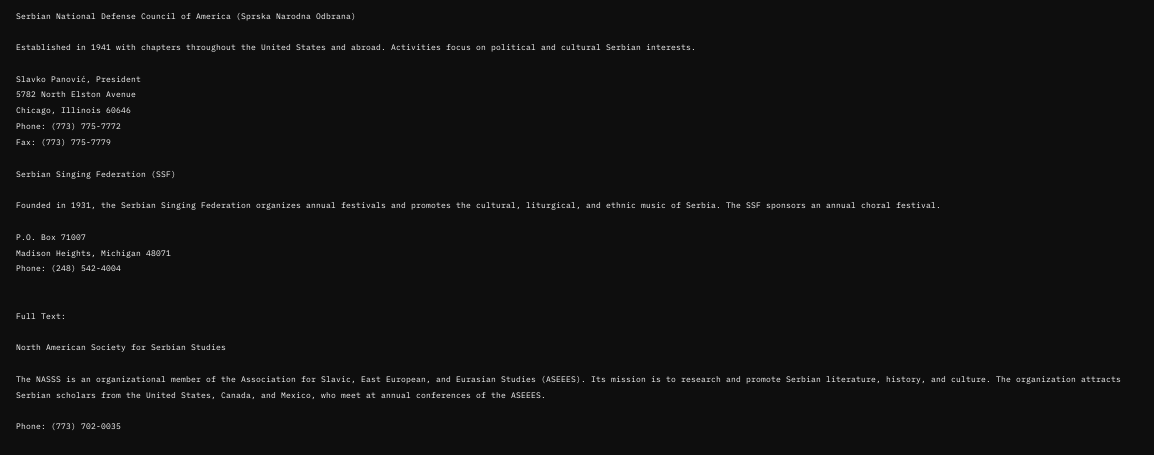Serbian National Defense Council of America (Sprska Narodna Odbrana)

Established in 1941 with chapters throughout the United States and abroad. Activities focus on political and cultural Serbian interests.

Slavko Panović, President
5782 North Elston Avenue
Chicago, Illinois 60646
Phone: (773) 775-7772
Fax: (773) 775-7779

Serbian Singing Federation (SSF)

Founded in 1931, the Serbian Singing Federation organizes annual festivals and promotes the cultural, liturgical, and ethnic music of Serbia. The SSF sponsors an annual choral festival.

P.O. Box 71007
Madison Heights, Michigan 48071
Phone: (248) 542-4004


Full Text:

North American Society for Serbian Studies

The NASSS is an organizational member of the Association for Slavic, East European, and Eurasian Studies (ASEEES). Its mission is to research and promote Serbian literature, history, and culture. The organization attracts Serbian scholars from the United States, Canada, and Mexico, who meet at annual conferences of the ASEEES.

Phone: (773) 702-0035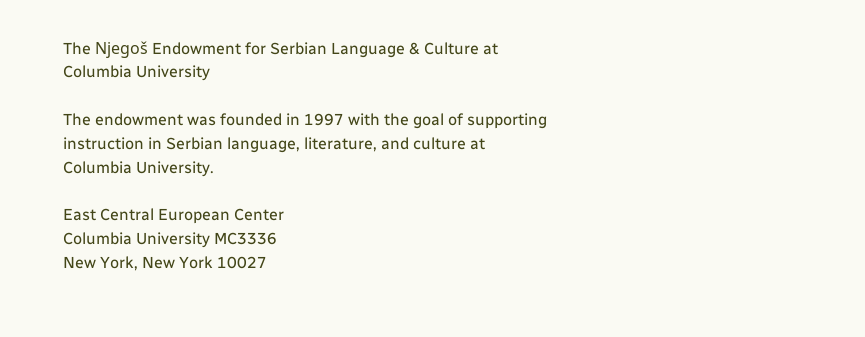The Njegoš Endowment for Serbian Language & Culture at Columbia University

The endowment was founded in 1997 with the goal of supporting instruction in Serbian language, literature, and culture at Columbia University.

East Central European Center
Columbia University MC3336
New York, New York 10027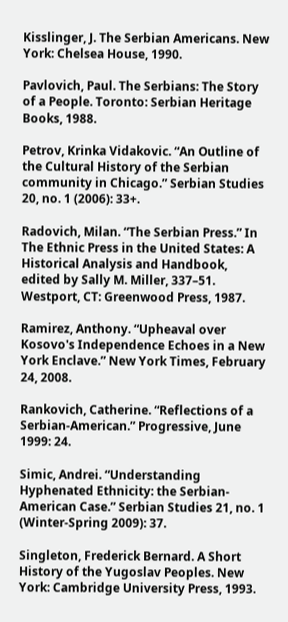Kisslinger, J. The Serbian Americans. New York: Chelsea House, 1990.

Pavlovich, Paul. The Serbians: The Story of a People. Toronto: Serbian Heritage Books, 1988.

Petrov, Krinka Vidakovic. “An Outline of the Cultural History of the Serbian community in Chicago.” Serbian Studies 20, no. 1 (2006): 33+.

Radovich, Milan. “The Serbian Press.” In The Ethnic Press in the United States: A Historical Analysis and Handbook, edited by Sally M. Miller, 337–51. Westport, CT: Greenwood Press, 1987.

Ramirez, Anthony. “Upheaval over Kosovo's Independence Echoes in a New York Enclave.” New York Times, February 24, 2008.

Rankovich, Catherine. “Reflections of a Serbian-American.” Progressive, June 1999: 24.

Simic, Andrei. “Understanding Hyphenated Ethnicity: the Serbian-American Case.” Serbian Studies 21, no. 1 (Winter-Spring 2009): 37.

Singleton, Frederick Bernard. A Short History of the Yugoslav Peoples. New York: Cambridge University Press, 1993.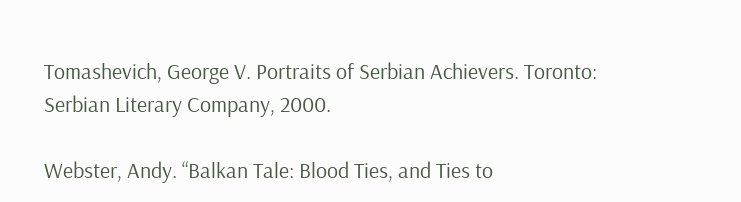Tomashevich, George V. Portraits of Serbian Achievers. Toronto: Serbian Literary Company, 2000.

Webster, Andy. “Balkan Tale: Blood Ties, and Ties to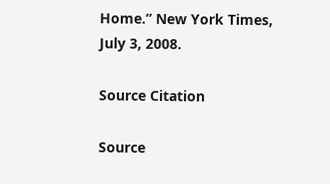Home.” New York Times, July 3, 2008.

Source Citation

Source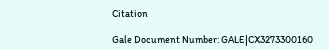Citation

Gale Document Number: GALE|CX3273300160